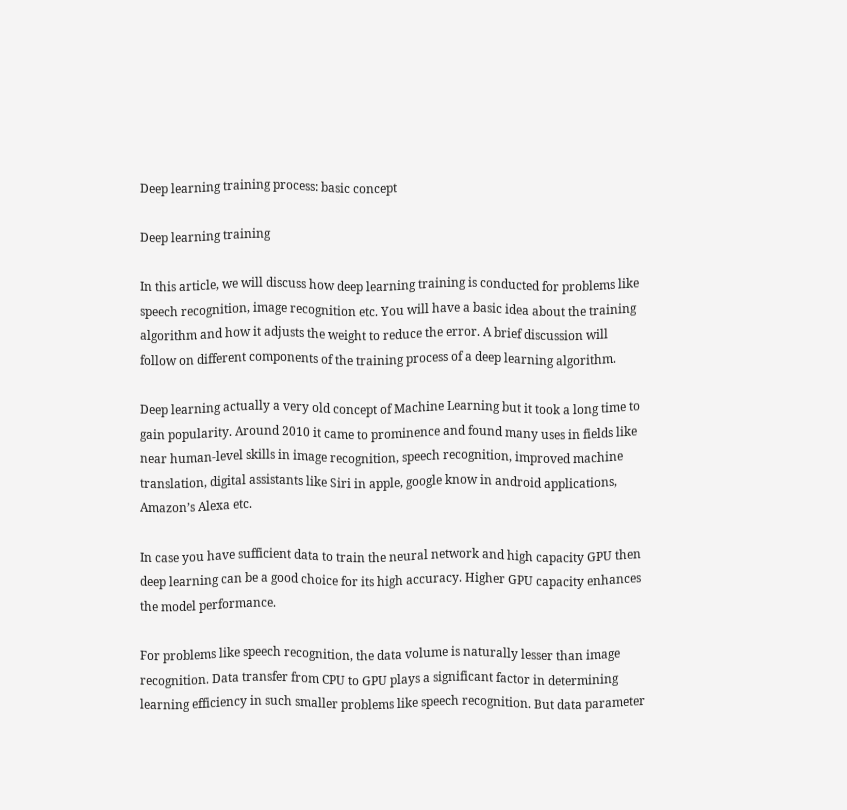Deep learning training process: basic concept

Deep learning training

In this article, we will discuss how deep learning training is conducted for problems like speech recognition, image recognition etc. You will have a basic idea about the training algorithm and how it adjusts the weight to reduce the error. A brief discussion will follow on different components of the training process of a deep learning algorithm.

Deep learning actually a very old concept of Machine Learning but it took a long time to gain popularity. Around 2010 it came to prominence and found many uses in fields like near human-level skills in image recognition, speech recognition, improved machine translation, digital assistants like Siri in apple, google know in android applications, Amazon’s Alexa etc.

In case you have sufficient data to train the neural network and high capacity GPU then deep learning can be a good choice for its high accuracy. Higher GPU capacity enhances the model performance.

For problems like speech recognition, the data volume is naturally lesser than image recognition. Data transfer from CPU to GPU plays a significant factor in determining learning efficiency in such smaller problems like speech recognition. But data parameter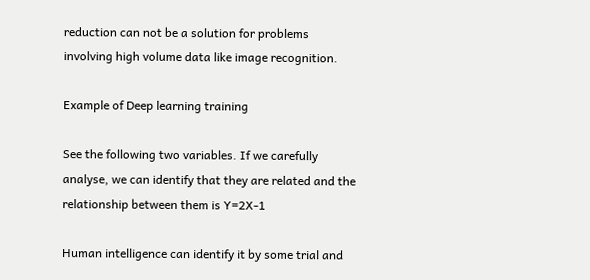reduction can not be a solution for problems involving high volume data like image recognition.

Example of Deep learning training

See the following two variables. If we carefully analyse, we can identify that they are related and the relationship between them is Y=2X-1

Human intelligence can identify it by some trial and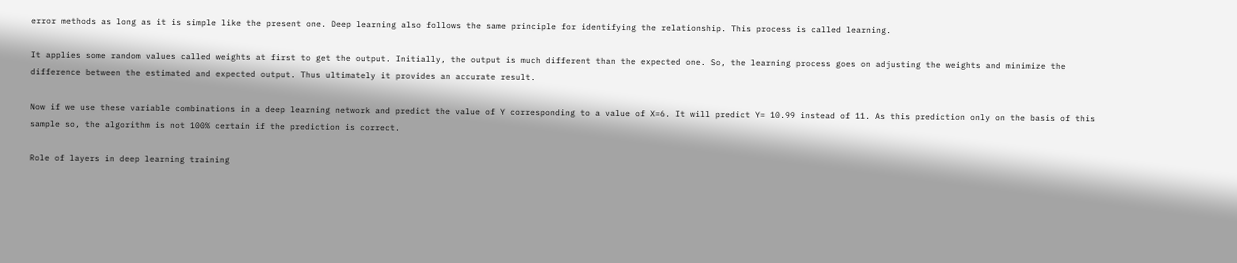error methods as long as it is simple like the present one. Deep learning also follows the same principle for identifying the relationship. This process is called learning.

It applies some random values called weights at first to get the output. Initially, the output is much different than the expected one. So, the learning process goes on adjusting the weights and minimize the difference between the estimated and expected output. Thus ultimately it provides an accurate result.

Now if we use these variable combinations in a deep learning network and predict the value of Y corresponding to a value of X=6. It will predict Y= 10.99 instead of 11. As this prediction only on the basis of this sample so, the algorithm is not 100% certain if the prediction is correct.

Role of layers in deep learning training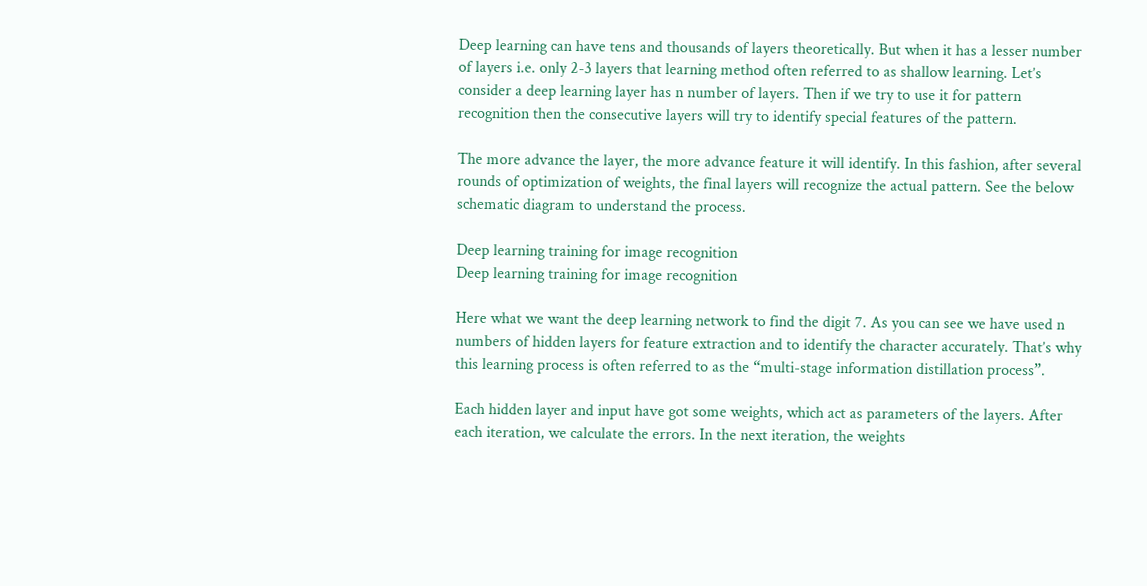Deep learning can have tens and thousands of layers theoretically. But when it has a lesser number of layers i.e. only 2-3 layers that learning method often referred to as shallow learning. Let’s consider a deep learning layer has n number of layers. Then if we try to use it for pattern recognition then the consecutive layers will try to identify special features of the pattern.

The more advance the layer, the more advance feature it will identify. In this fashion, after several rounds of optimization of weights, the final layers will recognize the actual pattern. See the below schematic diagram to understand the process.

Deep learning training for image recognition
Deep learning training for image recognition

Here what we want the deep learning network to find the digit 7. As you can see we have used n numbers of hidden layers for feature extraction and to identify the character accurately. That’s why this learning process is often referred to as the “multi-stage information distillation process”.

Each hidden layer and input have got some weights, which act as parameters of the layers. After each iteration, we calculate the errors. In the next iteration, the weights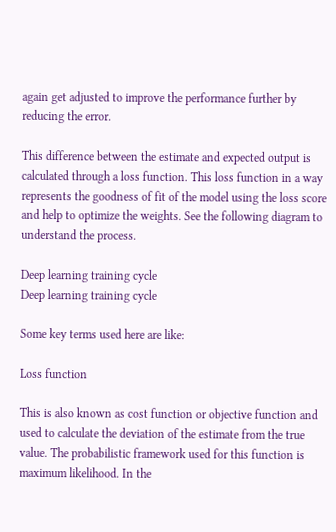again get adjusted to improve the performance further by reducing the error.

This difference between the estimate and expected output is calculated through a loss function. This loss function in a way represents the goodness of fit of the model using the loss score and help to optimize the weights. See the following diagram to understand the process.

Deep learning training cycle
Deep learning training cycle

Some key terms used here are like:

Loss function

This is also known as cost function or objective function and used to calculate the deviation of the estimate from the true value. The probabilistic framework used for this function is maximum likelihood. In the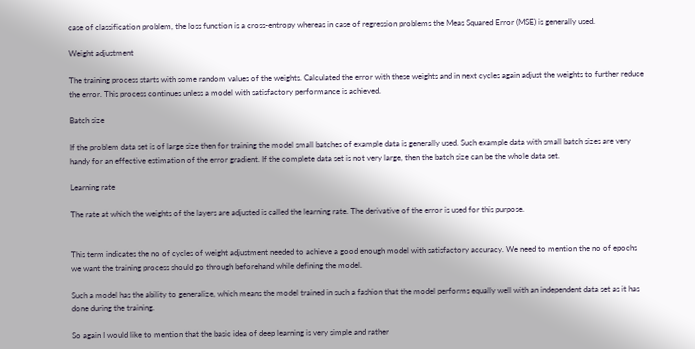case of classification problem, the loss function is a cross-entropy whereas in case of regression problems the Meas Squared Error (MSE) is generally used.

Weight adjustment

The training process starts with some random values of the weights. Calculated the error with these weights and in next cycles again adjust the weights to further reduce the error. This process continues unless a model with satisfactory performance is achieved.

Batch size

If the problem data set is of large size then for training the model small batches of example data is generally used. Such example data with small batch sizes are very handy for an effective estimation of the error gradient. If the complete data set is not very large, then the batch size can be the whole data set.

Learning rate

The rate at which the weights of the layers are adjusted is called the learning rate. The derivative of the error is used for this purpose.


This term indicates the no of cycles of weight adjustment needed to achieve a good enough model with satisfactory accuracy. We need to mention the no of epochs we want the training process should go through beforehand while defining the model.

Such a model has the ability to generalize, which means the model trained in such a fashion that the model performs equally well with an independent data set as it has done during the training.

So again I would like to mention that the basic idea of deep learning is very simple and rather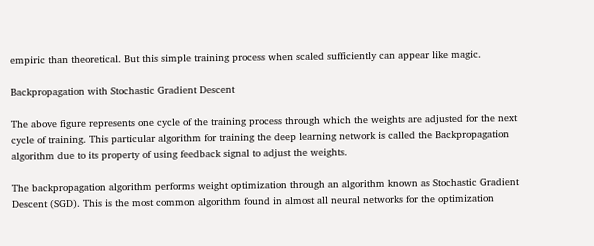empiric than theoretical. But this simple training process when scaled sufficiently can appear like magic.

Backpropagation with Stochastic Gradient Descent

The above figure represents one cycle of the training process through which the weights are adjusted for the next cycle of training. This particular algorithm for training the deep learning network is called the Backpropagation algorithm due to its property of using feedback signal to adjust the weights.

The backpropagation algorithm performs weight optimization through an algorithm known as Stochastic Gradient Descent (SGD). This is the most common algorithm found in almost all neural networks for the optimization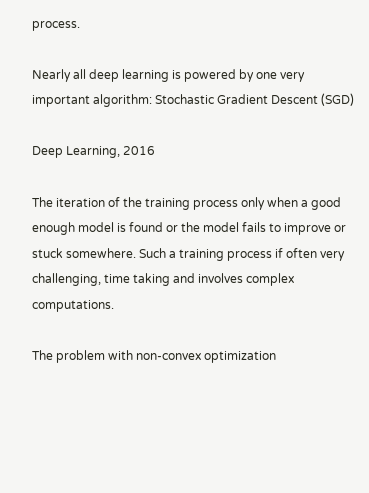process.

Nearly all deep learning is powered by one very important algorithm: Stochastic Gradient Descent (SGD)

Deep Learning, 2016

The iteration of the training process only when a good enough model is found or the model fails to improve or stuck somewhere. Such a training process if often very challenging, time taking and involves complex computations.

The problem with non-convex optimization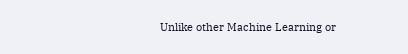Unlike other Machine Learning or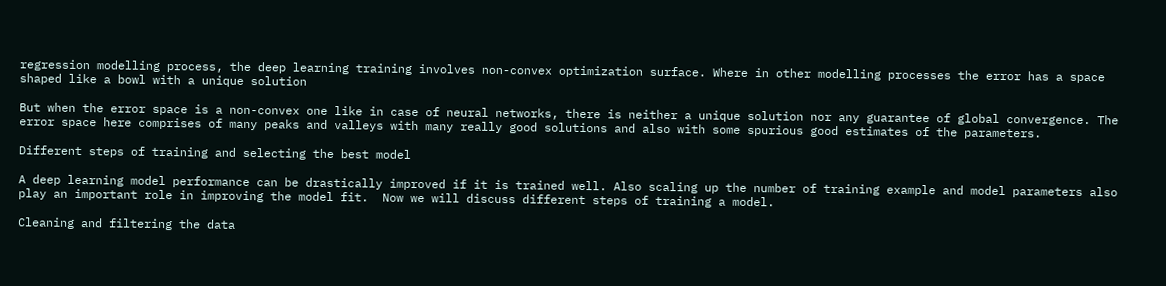regression modelling process, the deep learning training involves non-convex optimization surface. Where in other modelling processes the error has a space shaped like a bowl with a unique solution

But when the error space is a non-convex one like in case of neural networks, there is neither a unique solution nor any guarantee of global convergence. The error space here comprises of many peaks and valleys with many really good solutions and also with some spurious good estimates of the parameters.

Different steps of training and selecting the best model

A deep learning model performance can be drastically improved if it is trained well. Also scaling up the number of training example and model parameters also play an important role in improving the model fit.  Now we will discuss different steps of training a model.

Cleaning and filtering the data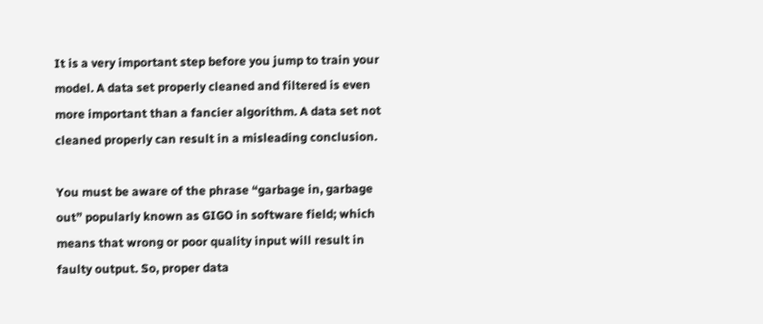It is a very important step before you jump to train your model. A data set properly cleaned and filtered is even more important than a fancier algorithm. A data set not cleaned properly can result in a misleading conclusion.

You must be aware of the phrase “garbage in, garbage out” popularly known as GIGO in software field; which means that wrong or poor quality input will result in faulty output. So, proper data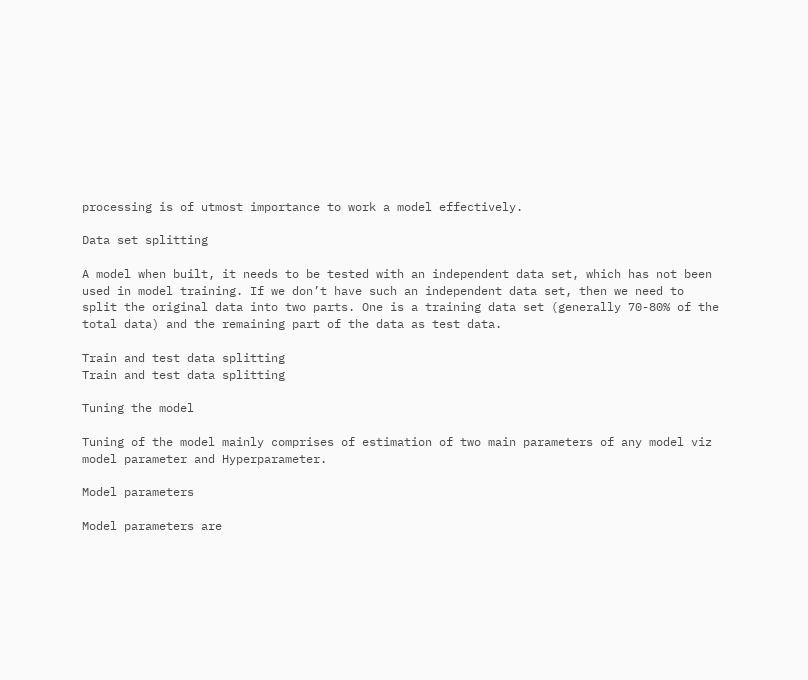processing is of utmost importance to work a model effectively.

Data set splitting

A model when built, it needs to be tested with an independent data set, which has not been used in model training. If we don’t have such an independent data set, then we need to split the original data into two parts. One is a training data set (generally 70-80% of the total data) and the remaining part of the data as test data.

Train and test data splitting
Train and test data splitting

Tuning the model

Tuning of the model mainly comprises of estimation of two main parameters of any model viz model parameter and Hyperparameter.

Model parameters

Model parameters are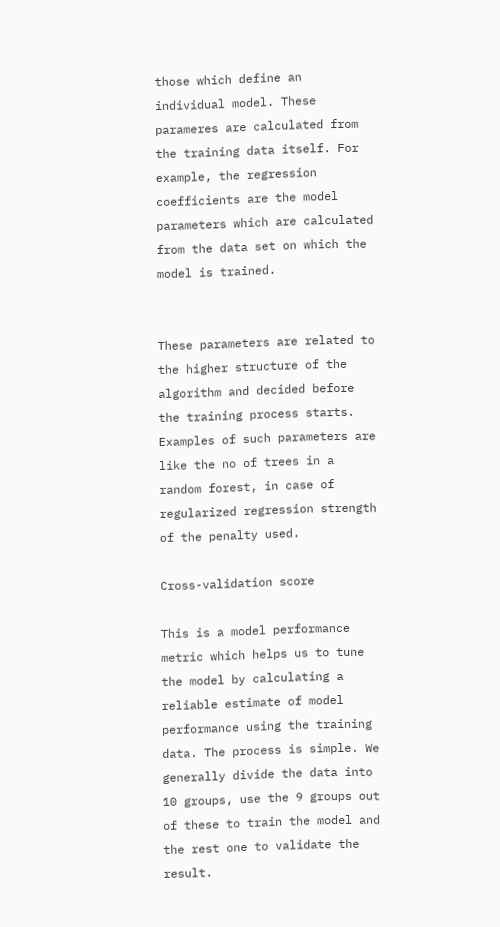those which define an individual model. These parameres are calculated from the training data itself. For example, the regression coefficients are the model parameters which are calculated from the data set on which the model is trained.


These parameters are related to the higher structure of the algorithm and decided before the training process starts. Examples of such parameters are like the no of trees in a random forest, in case of regularized regression strength of the penalty used.

Cross-validation score

This is a model performance metric which helps us to tune the model by calculating a reliable estimate of model performance using the training data. The process is simple. We generally divide the data into 10 groups, use the 9 groups out of these to train the model and the rest one to validate the result.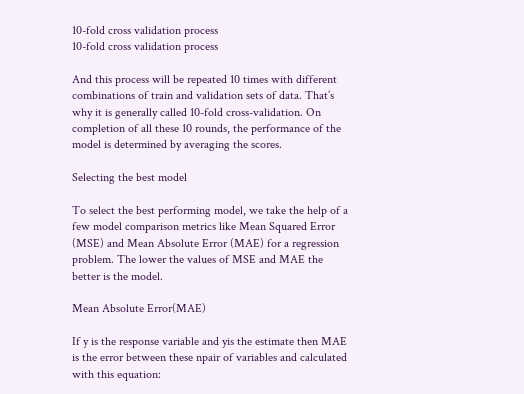10-fold cross validation process
10-fold cross validation process

And this process will be repeated 10 times with different combinations of train and validation sets of data. That’s why it is generally called 10-fold cross-validation. On completion of all these 10 rounds, the performance of the model is determined by averaging the scores.

Selecting the best model

To select the best performing model, we take the help of a few model comparison metrics like Mean Squared Error (MSE) and Mean Absolute Error (MAE) for a regression problem. The lower the values of MSE and MAE the better is the model.

Mean Absolute Error(MAE)

If y is the response variable and yis the estimate then MAE is the error between these npair of variables and calculated with this equation: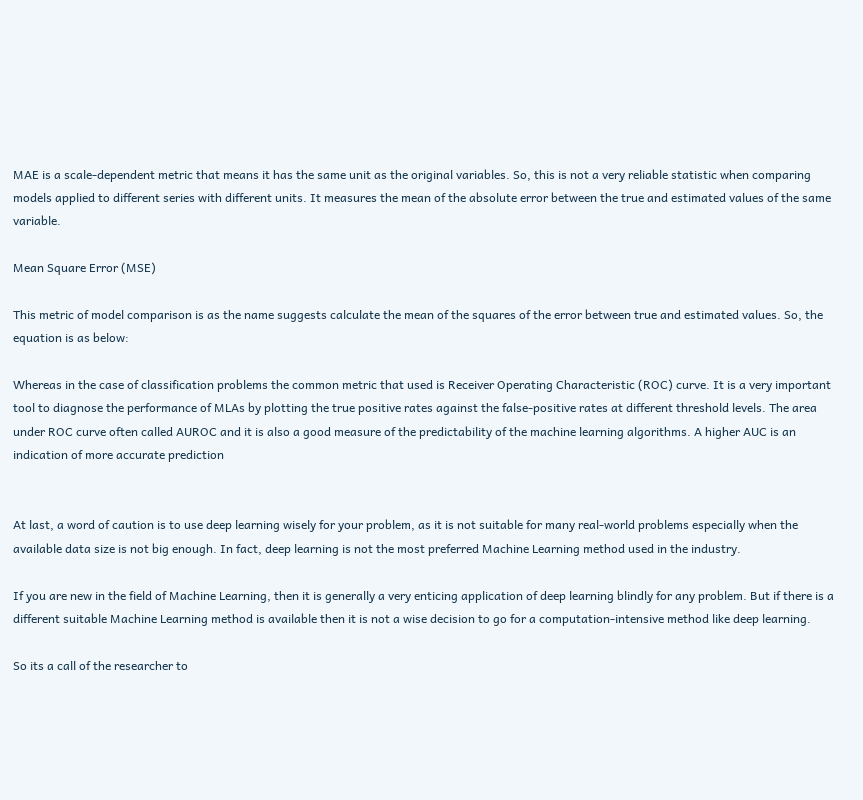MAE is a scale-dependent metric that means it has the same unit as the original variables. So, this is not a very reliable statistic when comparing models applied to different series with different units. It measures the mean of the absolute error between the true and estimated values of the same variable.

Mean Square Error (MSE)

This metric of model comparison is as the name suggests calculate the mean of the squares of the error between true and estimated values. So, the equation is as below:

Whereas in the case of classification problems the common metric that used is Receiver Operating Characteristic (ROC) curve. It is a very important tool to diagnose the performance of MLAs by plotting the true positive rates against the false-positive rates at different threshold levels. The area under ROC curve often called AUROC and it is also a good measure of the predictability of the machine learning algorithms. A higher AUC is an indication of more accurate prediction


At last, a word of caution is to use deep learning wisely for your problem, as it is not suitable for many real-world problems especially when the available data size is not big enough. In fact, deep learning is not the most preferred Machine Learning method used in the industry.

If you are new in the field of Machine Learning, then it is generally a very enticing application of deep learning blindly for any problem. But if there is a different suitable Machine Learning method is available then it is not a wise decision to go for a computation-intensive method like deep learning.

So its a call of the researcher to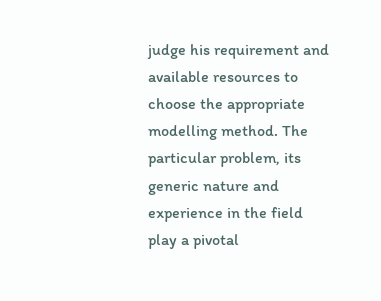judge his requirement and available resources to choose the appropriate modelling method. The particular problem, its generic nature and experience in the field play a pivotal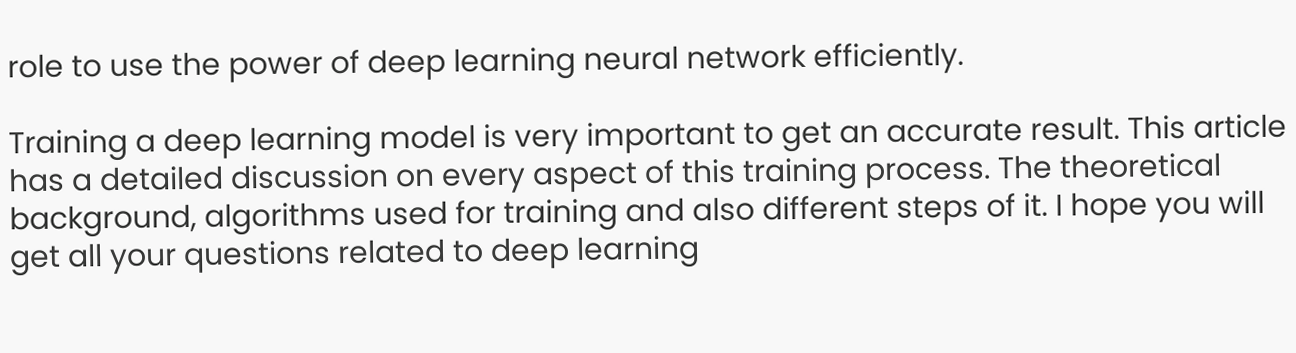role to use the power of deep learning neural network efficiently.

Training a deep learning model is very important to get an accurate result. This article has a detailed discussion on every aspect of this training process. The theoretical background, algorithms used for training and also different steps of it. I hope you will get all your questions related to deep learning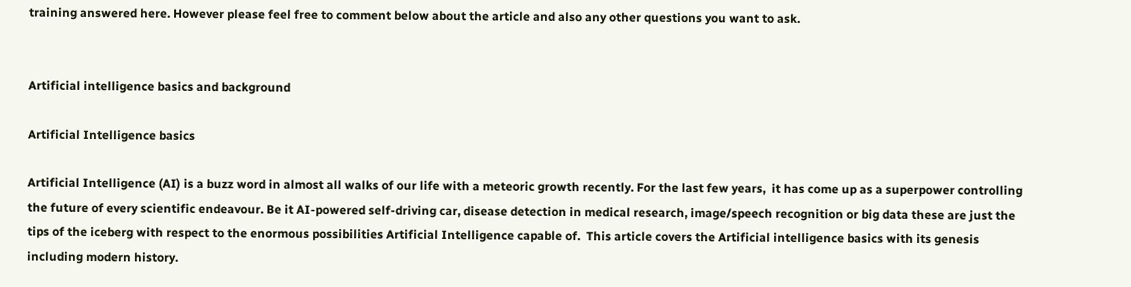training answered here. However please feel free to comment below about the article and also any other questions you want to ask.


Artificial intelligence basics and background

Artificial Intelligence basics

Artificial Intelligence (AI) is a buzz word in almost all walks of our life with a meteoric growth recently. For the last few years,  it has come up as a superpower controlling the future of every scientific endeavour. Be it AI-powered self-driving car, disease detection in medical research, image/speech recognition or big data these are just the tips of the iceberg with respect to the enormous possibilities Artificial Intelligence capable of.  This article covers the Artificial intelligence basics with its genesis including modern history.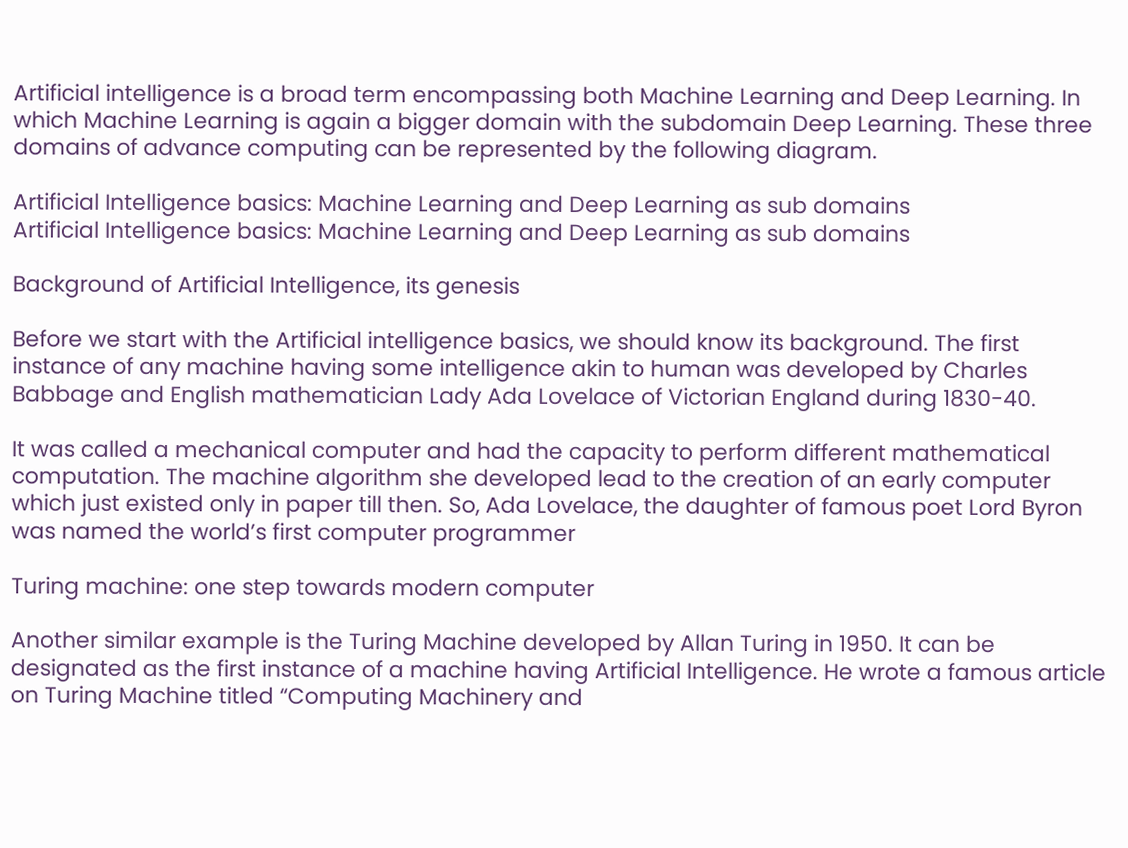Artificial intelligence is a broad term encompassing both Machine Learning and Deep Learning. In which Machine Learning is again a bigger domain with the subdomain Deep Learning. These three domains of advance computing can be represented by the following diagram.

Artificial Intelligence basics: Machine Learning and Deep Learning as sub domains
Artificial Intelligence basics: Machine Learning and Deep Learning as sub domains

Background of Artificial Intelligence, its genesis

Before we start with the Artificial intelligence basics, we should know its background. The first instance of any machine having some intelligence akin to human was developed by Charles Babbage and English mathematician Lady Ada Lovelace of Victorian England during 1830-40.

It was called a mechanical computer and had the capacity to perform different mathematical computation. The machine algorithm she developed lead to the creation of an early computer which just existed only in paper till then. So, Ada Lovelace, the daughter of famous poet Lord Byron was named the world’s first computer programmer

Turing machine: one step towards modern computer

Another similar example is the Turing Machine developed by Allan Turing in 1950. It can be designated as the first instance of a machine having Artificial Intelligence. He wrote a famous article on Turing Machine titled “Computing Machinery and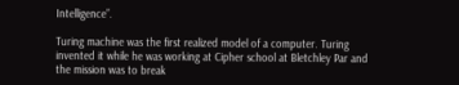Intelligence”.

Turing machine was the first realized model of a computer. Turing invented it while he was working at Cipher school at Bletchley Par and the mission was to break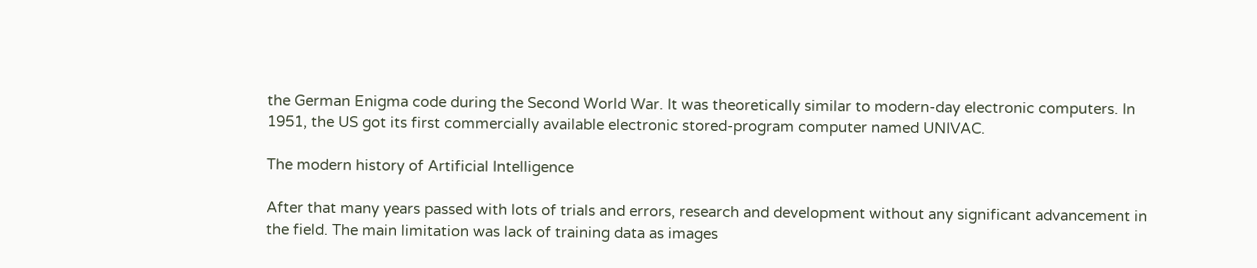the German Enigma code during the Second World War. It was theoretically similar to modern-day electronic computers. In 1951, the US got its first commercially available electronic stored-program computer named UNIVAC.

The modern history of Artificial Intelligence

After that many years passed with lots of trials and errors, research and development without any significant advancement in the field. The main limitation was lack of training data as images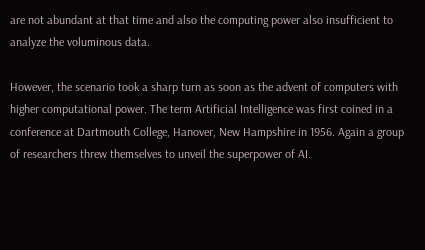are not abundant at that time and also the computing power also insufficient to analyze the voluminous data.

However, the scenario took a sharp turn as soon as the advent of computers with higher computational power. The term Artificial Intelligence was first coined in a conference at Dartmouth College, Hanover, New Hampshire in 1956. Again a group of researchers threw themselves to unveil the superpower of AI.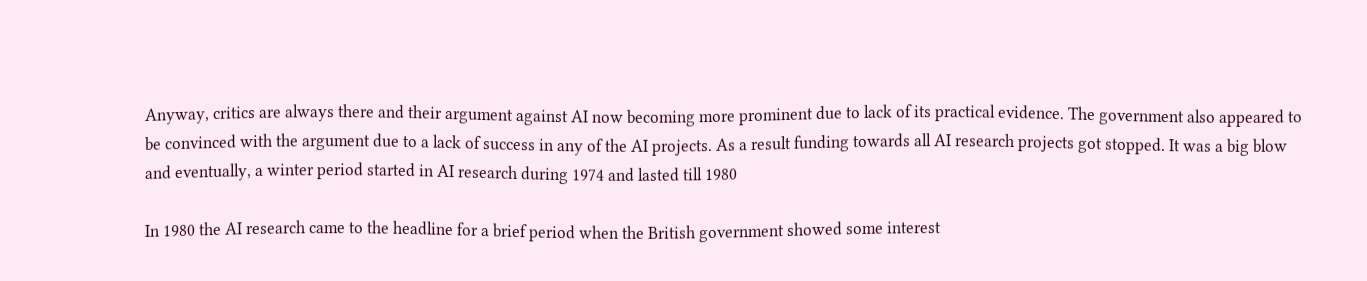Anyway, critics are always there and their argument against AI now becoming more prominent due to lack of its practical evidence. The government also appeared to be convinced with the argument due to a lack of success in any of the AI projects. As a result funding towards all AI research projects got stopped. It was a big blow and eventually, a winter period started in AI research during 1974 and lasted till 1980

In 1980 the AI research came to the headline for a brief period when the British government showed some interest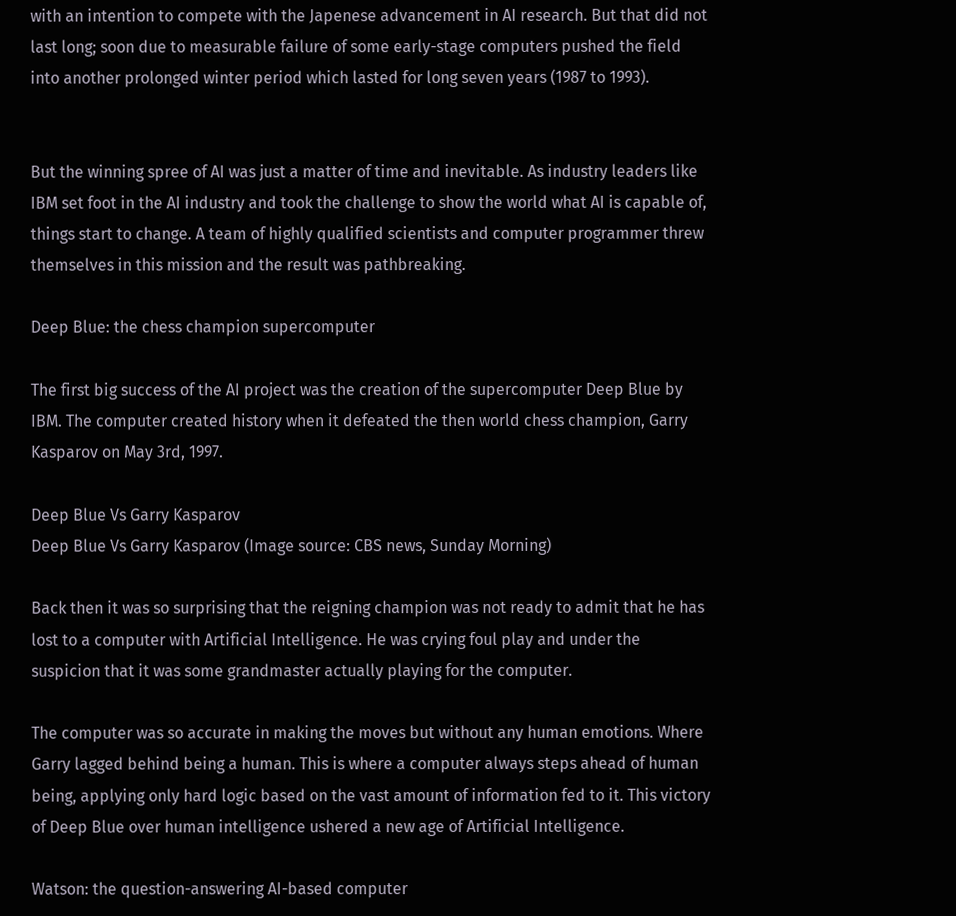with an intention to compete with the Japenese advancement in AI research. But that did not last long; soon due to measurable failure of some early-stage computers pushed the field into another prolonged winter period which lasted for long seven years (1987 to 1993).


But the winning spree of AI was just a matter of time and inevitable. As industry leaders like IBM set foot in the AI industry and took the challenge to show the world what AI is capable of, things start to change. A team of highly qualified scientists and computer programmer threw themselves in this mission and the result was pathbreaking.

Deep Blue: the chess champion supercomputer

The first big success of the AI project was the creation of the supercomputer Deep Blue by IBM. The computer created history when it defeated the then world chess champion, Garry Kasparov on May 3rd, 1997.

Deep Blue Vs Garry Kasparov
Deep Blue Vs Garry Kasparov (Image source: CBS news, Sunday Morning)

Back then it was so surprising that the reigning champion was not ready to admit that he has lost to a computer with Artificial Intelligence. He was crying foul play and under the suspicion that it was some grandmaster actually playing for the computer.

The computer was so accurate in making the moves but without any human emotions. Where Garry lagged behind being a human. This is where a computer always steps ahead of human being, applying only hard logic based on the vast amount of information fed to it. This victory of Deep Blue over human intelligence ushered a new age of Artificial Intelligence.

Watson: the question-answering AI-based computer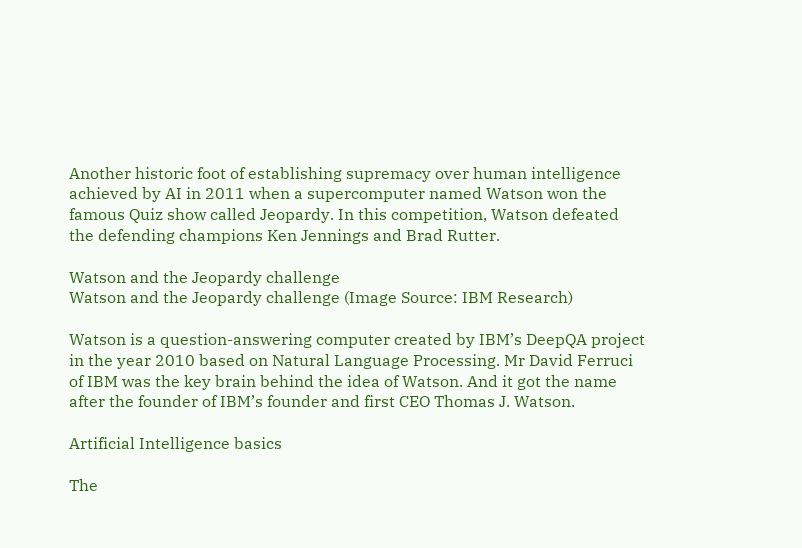Another historic foot of establishing supremacy over human intelligence achieved by AI in 2011 when a supercomputer named Watson won the famous Quiz show called Jeopardy. In this competition, Watson defeated the defending champions Ken Jennings and Brad Rutter.

Watson and the Jeopardy challenge
Watson and the Jeopardy challenge (Image Source: IBM Research)

Watson is a question-answering computer created by IBM’s DeepQA project in the year 2010 based on Natural Language Processing. Mr David Ferruci of IBM was the key brain behind the idea of Watson. And it got the name after the founder of IBM’s founder and first CEO Thomas J. Watson.

Artificial Intelligence basics

The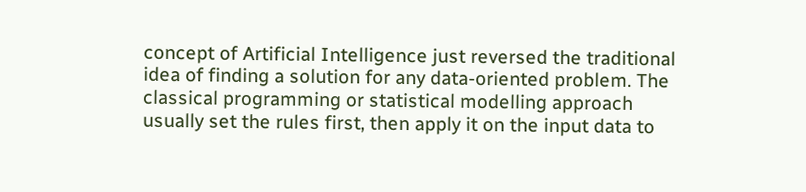concept of Artificial Intelligence just reversed the traditional idea of finding a solution for any data-oriented problem. The classical programming or statistical modelling approach usually set the rules first, then apply it on the input data to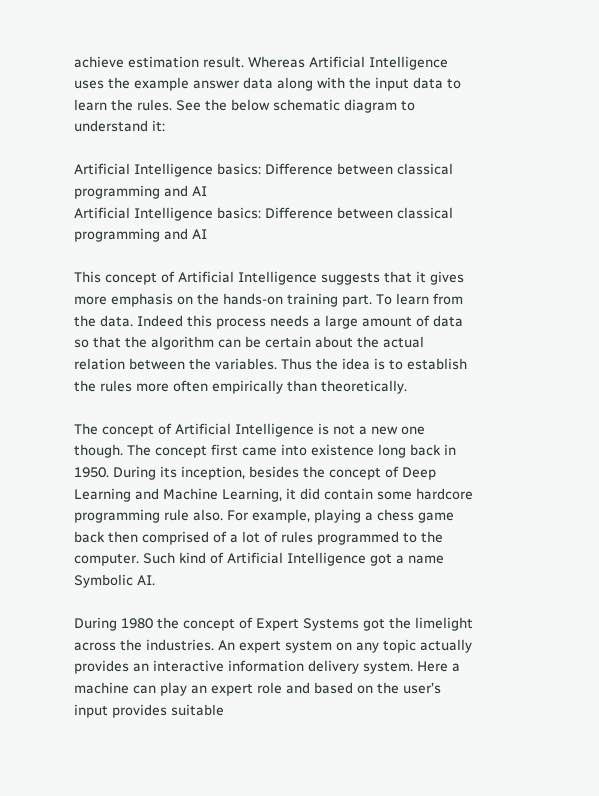achieve estimation result. Whereas Artificial Intelligence uses the example answer data along with the input data to learn the rules. See the below schematic diagram to understand it:

Artificial Intelligence basics: Difference between classical programming and AI
Artificial Intelligence basics: Difference between classical programming and AI

This concept of Artificial Intelligence suggests that it gives more emphasis on the hands-on training part. To learn from the data. Indeed this process needs a large amount of data so that the algorithm can be certain about the actual relation between the variables. Thus the idea is to establish the rules more often empirically than theoretically.

The concept of Artificial Intelligence is not a new one though. The concept first came into existence long back in 1950. During its inception, besides the concept of Deep Learning and Machine Learning, it did contain some hardcore programming rule also. For example, playing a chess game back then comprised of a lot of rules programmed to the computer. Such kind of Artificial Intelligence got a name Symbolic AI.

During 1980 the concept of Expert Systems got the limelight across the industries. An expert system on any topic actually provides an interactive information delivery system. Here a machine can play an expert role and based on the user’s input provides suitable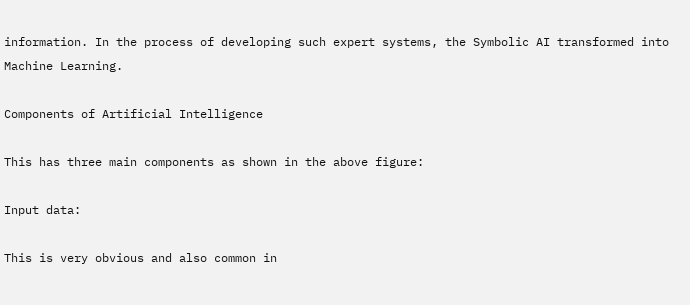information. In the process of developing such expert systems, the Symbolic AI transformed into Machine Learning.

Components of Artificial Intelligence

This has three main components as shown in the above figure:

Input data:

This is very obvious and also common in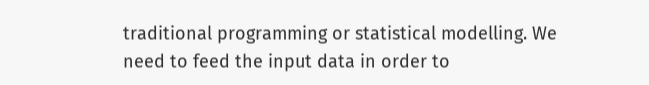traditional programming or statistical modelling. We need to feed the input data in order to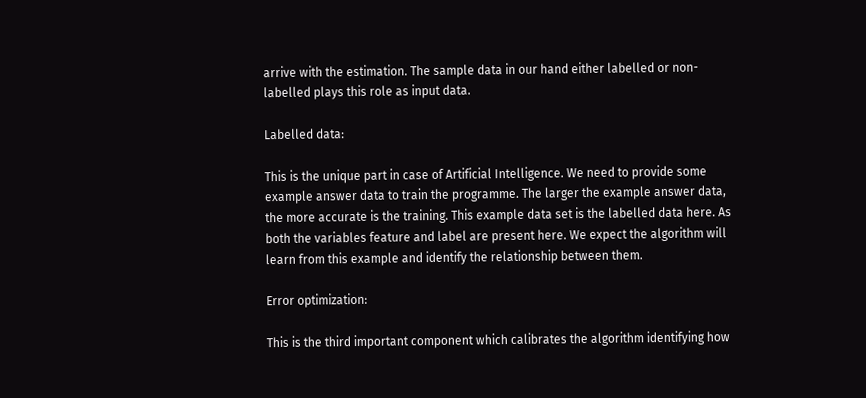arrive with the estimation. The sample data in our hand either labelled or non-labelled plays this role as input data.

Labelled data:

This is the unique part in case of Artificial Intelligence. We need to provide some example answer data to train the programme. The larger the example answer data, the more accurate is the training. This example data set is the labelled data here. As both the variables feature and label are present here. We expect the algorithm will learn from this example and identify the relationship between them.

Error optimization:

This is the third important component which calibrates the algorithm identifying how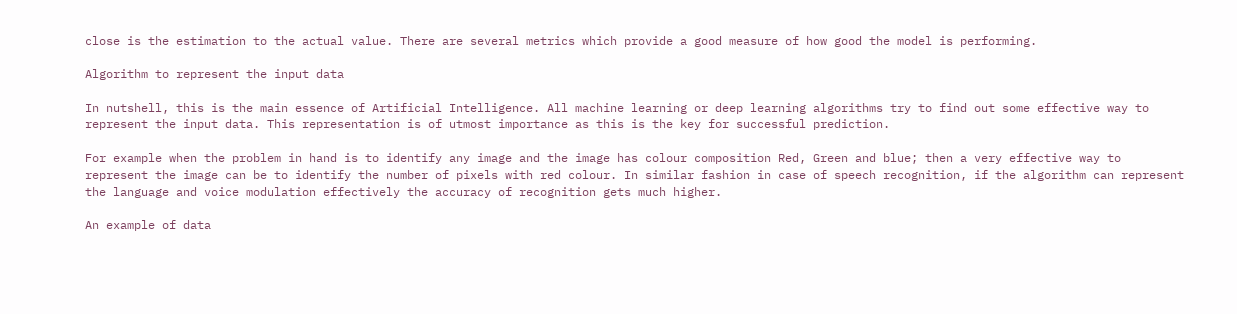close is the estimation to the actual value. There are several metrics which provide a good measure of how good the model is performing.

Algorithm to represent the input data

In nutshell, this is the main essence of Artificial Intelligence. All machine learning or deep learning algorithms try to find out some effective way to represent the input data. This representation is of utmost importance as this is the key for successful prediction.

For example when the problem in hand is to identify any image and the image has colour composition Red, Green and blue; then a very effective way to represent the image can be to identify the number of pixels with red colour. In similar fashion in case of speech recognition, if the algorithm can represent the language and voice modulation effectively the accuracy of recognition gets much higher.

An example of data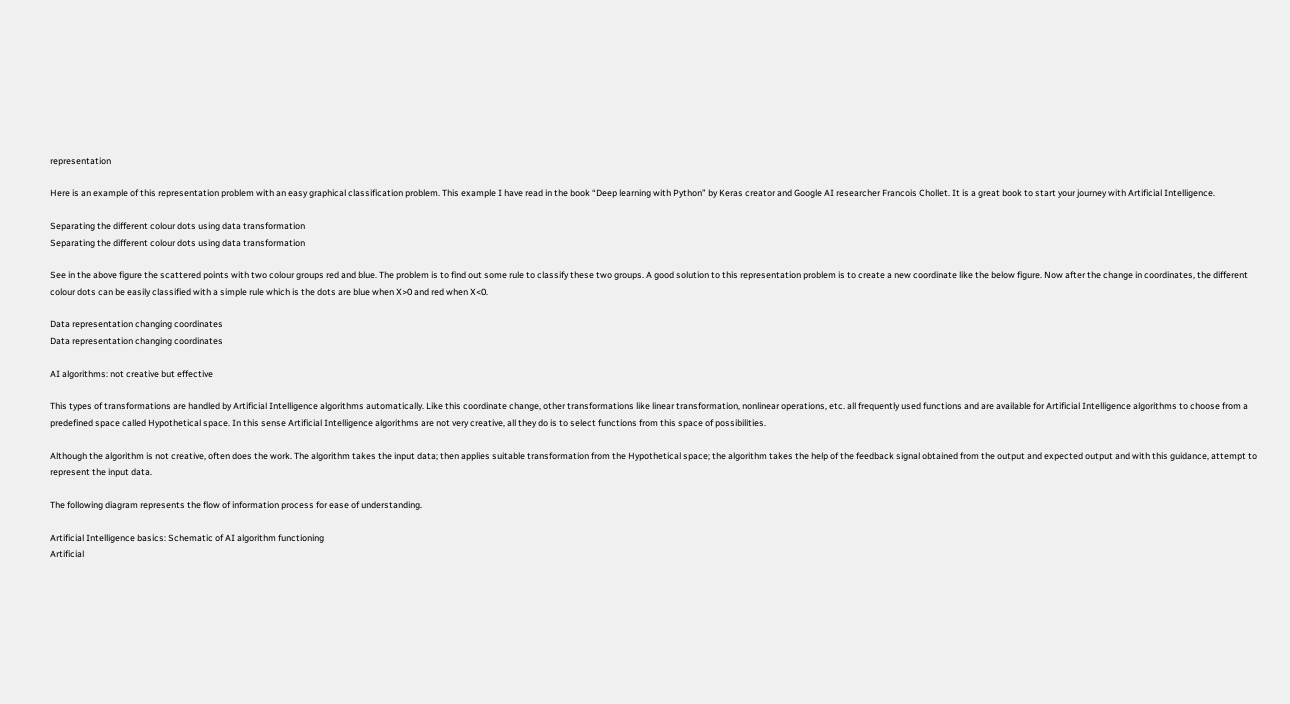representation

Here is an example of this representation problem with an easy graphical classification problem. This example I have read in the book “Deep learning with Python” by Keras creator and Google AI researcher Francois Chollet. It is a great book to start your journey with Artificial Intelligence.

Separating the different colour dots using data transformation
Separating the different colour dots using data transformation

See in the above figure the scattered points with two colour groups red and blue. The problem is to find out some rule to classify these two groups. A good solution to this representation problem is to create a new coordinate like the below figure. Now after the change in coordinates, the different colour dots can be easily classified with a simple rule which is the dots are blue when X>0 and red when X<0.

Data representation changing coordinates
Data representation changing coordinates

AI algorithms: not creative but effective

This types of transformations are handled by Artificial Intelligence algorithms automatically. Like this coordinate change, other transformations like linear transformation, nonlinear operations, etc. all frequently used functions and are available for Artificial Intelligence algorithms to choose from a predefined space called Hypothetical space. In this sense Artificial Intelligence algorithms are not very creative, all they do is to select functions from this space of possibilities.

Although the algorithm is not creative, often does the work. The algorithm takes the input data; then applies suitable transformation from the Hypothetical space; the algorithm takes the help of the feedback signal obtained from the output and expected output and with this guidance, attempt to represent the input data.

The following diagram represents the flow of information process for ease of understanding.

Artificial Intelligence basics: Schematic of AI algorithm functioning
Artificial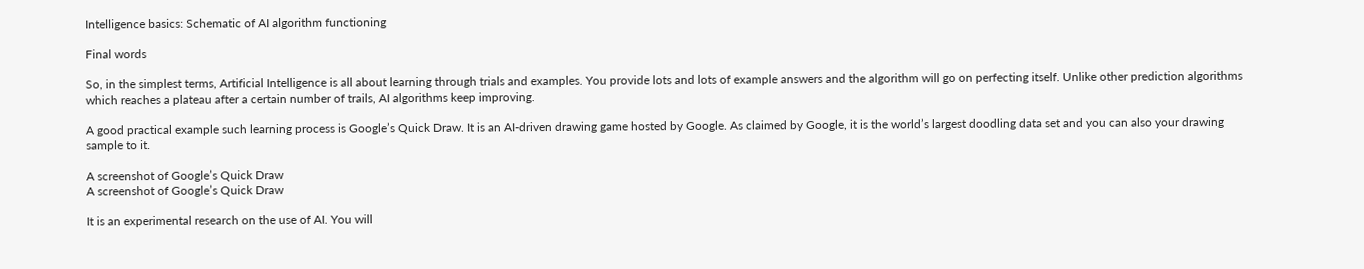Intelligence basics: Schematic of AI algorithm functioning

Final words

So, in the simplest terms, Artificial Intelligence is all about learning through trials and examples. You provide lots and lots of example answers and the algorithm will go on perfecting itself. Unlike other prediction algorithms which reaches a plateau after a certain number of trails, AI algorithms keep improving.

A good practical example such learning process is Google’s Quick Draw. It is an AI-driven drawing game hosted by Google. As claimed by Google, it is the world’s largest doodling data set and you can also your drawing sample to it.

A screenshot of Google’s Quick Draw
A screenshot of Google’s Quick Draw

It is an experimental research on the use of AI. You will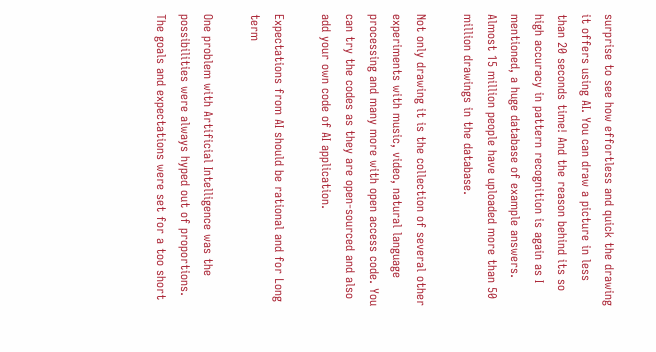surprise to see how effortless and quick the drawing it offers using AI. You can draw a picture in less than 20 seconds time! And the reason behind its so high accuracy in pattern recognition is again as I mentioned, a huge database of example answers. Almost 15 million people have uploaded more than 50 million drawings in the database.

Not only drawing it is the collection of several other experiments with music, video, natural language processing and many more with open access code. You can try the codes as they are open-sourced and also add your own code of AI application.

Expectations from AI should be rational and for Long term

One problem with Artificial Intelligence was the possibilities were always hyped out of proportions. The goals and expectations were set for a too short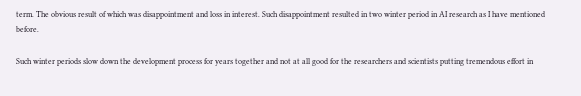term. The obvious result of which was disappointment and loss in interest. Such disappointment resulted in two winter period in AI research as I have mentioned before.

Such winter periods slow down the development process for years together and not at all good for the researchers and scientists putting tremendous effort in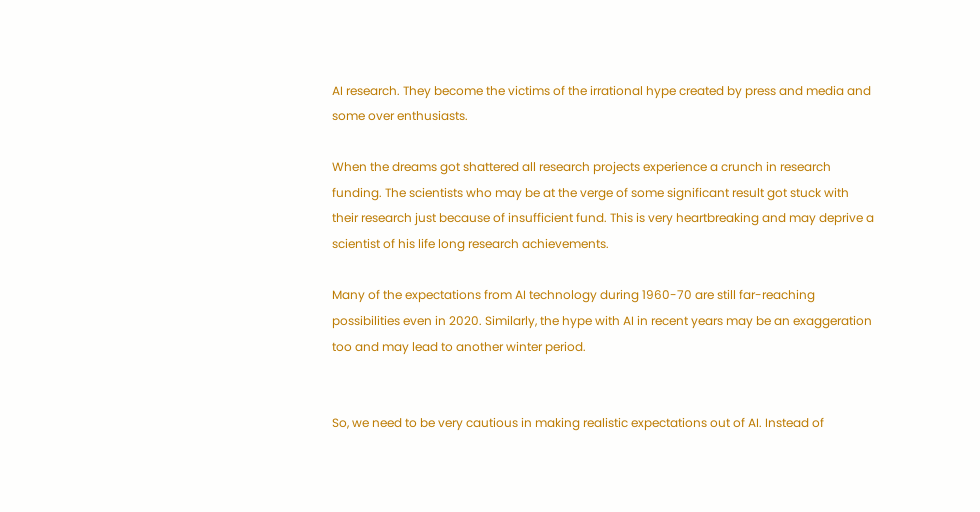AI research. They become the victims of the irrational hype created by press and media and some over enthusiasts.

When the dreams got shattered all research projects experience a crunch in research funding. The scientists who may be at the verge of some significant result got stuck with their research just because of insufficient fund. This is very heartbreaking and may deprive a scientist of his life long research achievements.

Many of the expectations from AI technology during 1960-70 are still far-reaching possibilities even in 2020. Similarly, the hype with AI in recent years may be an exaggeration too and may lead to another winter period.


So, we need to be very cautious in making realistic expectations out of AI. Instead of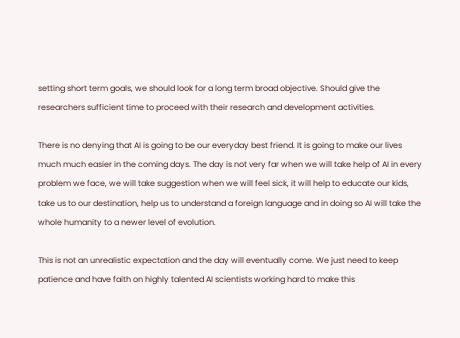setting short term goals, we should look for a long term broad objective. Should give the researchers sufficient time to proceed with their research and development activities.

There is no denying that AI is going to be our everyday best friend. It is going to make our lives much much easier in the coming days. The day is not very far when we will take help of AI in every problem we face, we will take suggestion when we will feel sick, it will help to educate our kids, take us to our destination, help us to understand a foreign language and in doing so AI will take the whole humanity to a newer level of evolution.

This is not an unrealistic expectation and the day will eventually come. We just need to keep patience and have faith on highly talented AI scientists working hard to make this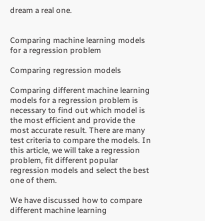dream a real one.


Comparing machine learning models for a regression problem

Comparing regression models

Comparing different machine learning models for a regression problem is necessary to find out which model is the most efficient and provide the most accurate result. There are many test criteria to compare the models. In this article, we will take a regression problem, fit different popular regression models and select the best one of them.

We have discussed how to compare different machine learning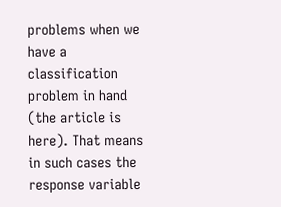problems when we have a classification problem in hand (the article is here). That means in such cases the response variable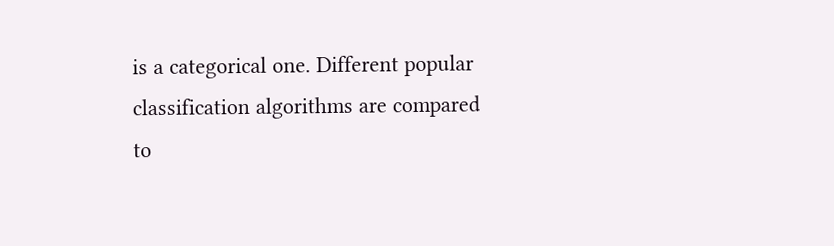is a categorical one. Different popular classification algorithms are compared to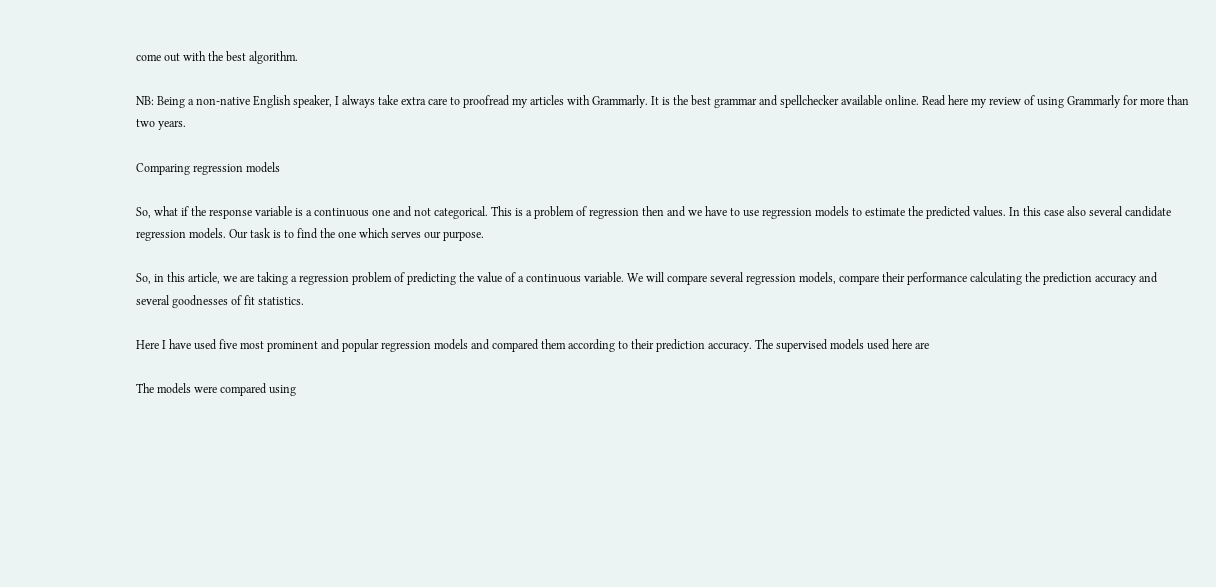come out with the best algorithm.

NB: Being a non-native English speaker, I always take extra care to proofread my articles with Grammarly. It is the best grammar and spellchecker available online. Read here my review of using Grammarly for more than two years.

Comparing regression models

So, what if the response variable is a continuous one and not categorical. This is a problem of regression then and we have to use regression models to estimate the predicted values. In this case also several candidate regression models. Our task is to find the one which serves our purpose.

So, in this article, we are taking a regression problem of predicting the value of a continuous variable. We will compare several regression models, compare their performance calculating the prediction accuracy and several goodnesses of fit statistics.

Here I have used five most prominent and popular regression models and compared them according to their prediction accuracy. The supervised models used here are

The models were compared using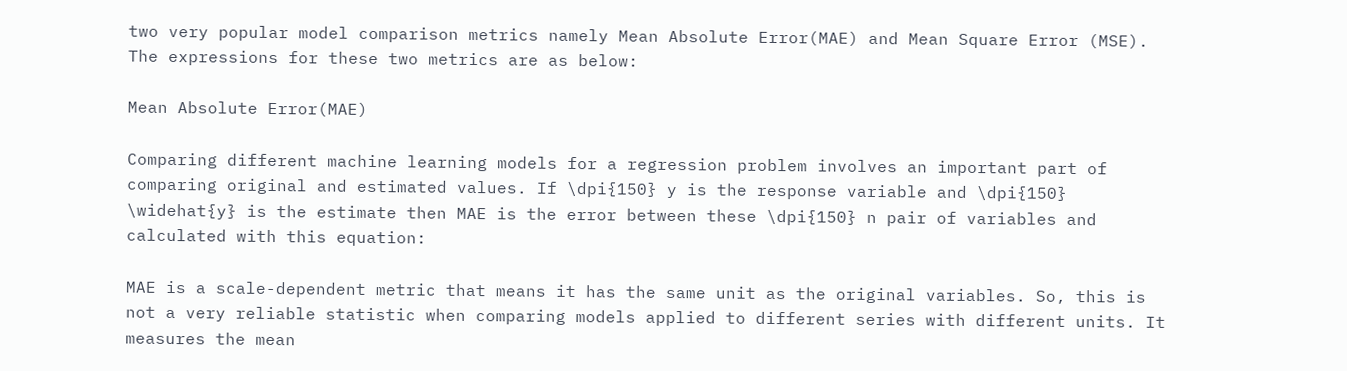two very popular model comparison metrics namely Mean Absolute Error(MAE) and Mean Square Error (MSE). The expressions for these two metrics are as below:

Mean Absolute Error(MAE)

Comparing different machine learning models for a regression problem involves an important part of comparing original and estimated values. If \dpi{150} y is the response variable and \dpi{150} \widehat{y} is the estimate then MAE is the error between these \dpi{150} n pair of variables and calculated with this equation:

MAE is a scale-dependent metric that means it has the same unit as the original variables. So, this is not a very reliable statistic when comparing models applied to different series with different units. It measures the mean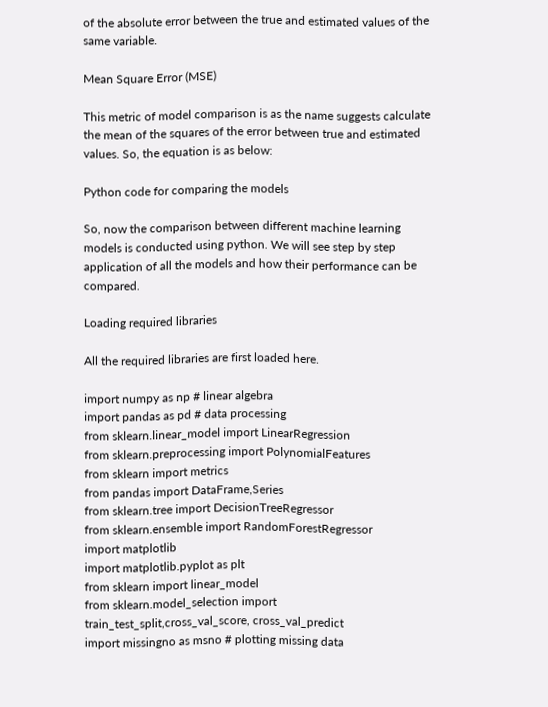of the absolute error between the true and estimated values of the same variable.

Mean Square Error (MSE)

This metric of model comparison is as the name suggests calculate the mean of the squares of the error between true and estimated values. So, the equation is as below:

Python code for comparing the models

So, now the comparison between different machine learning models is conducted using python. We will see step by step application of all the models and how their performance can be compared.

Loading required libraries

All the required libraries are first loaded here.

import numpy as np # linear algebra
import pandas as pd # data processing
from sklearn.linear_model import LinearRegression
from sklearn.preprocessing import PolynomialFeatures
from sklearn import metrics
from pandas import DataFrame,Series
from sklearn.tree import DecisionTreeRegressor
from sklearn.ensemble import RandomForestRegressor
import matplotlib
import matplotlib.pyplot as plt
from sklearn import linear_model
from sklearn.model_selection import train_test_split,cross_val_score, cross_val_predict
import missingno as msno # plotting missing data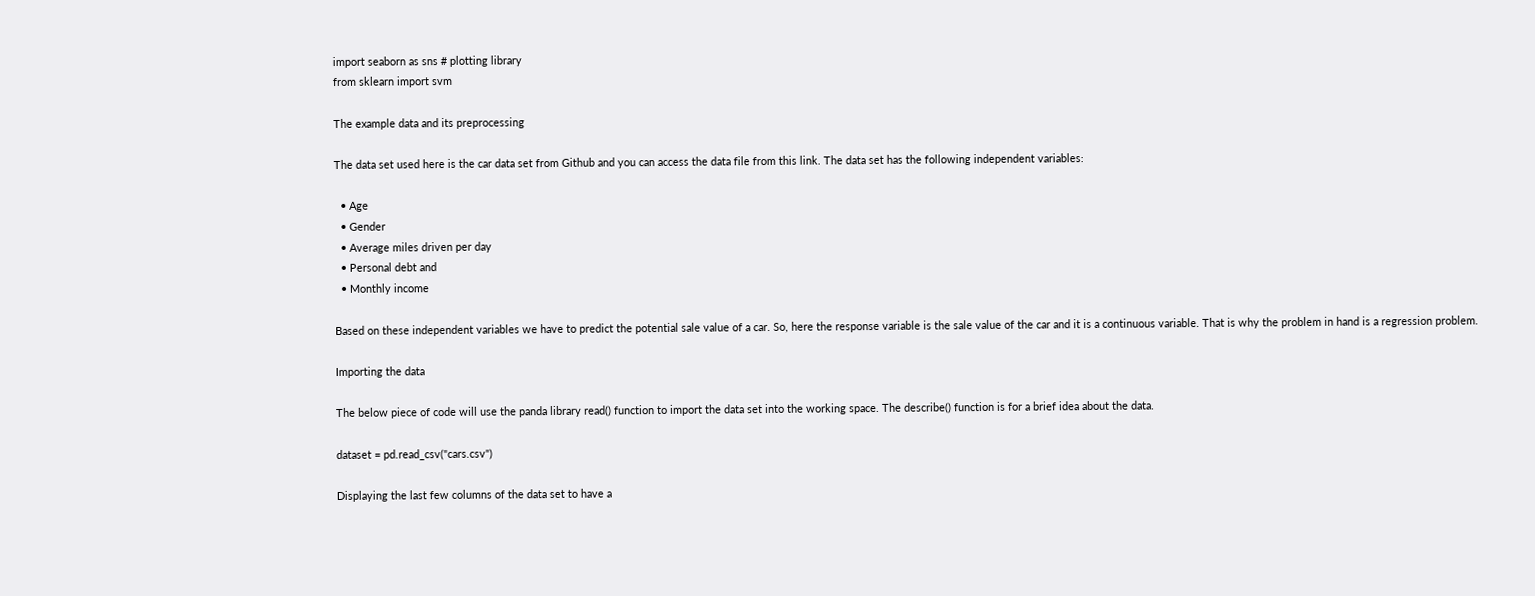import seaborn as sns # plotting library
from sklearn import svm

The example data and its preprocessing

The data set used here is the car data set from Github and you can access the data file from this link. The data set has the following independent variables:

  • Age
  • Gender
  • Average miles driven per day
  • Personal debt and
  • Monthly income

Based on these independent variables we have to predict the potential sale value of a car. So, here the response variable is the sale value of the car and it is a continuous variable. That is why the problem in hand is a regression problem.

Importing the data

The below piece of code will use the panda library read() function to import the data set into the working space. The describe() function is for a brief idea about the data.

dataset = pd.read_csv("cars.csv")

Displaying the last few columns of the data set to have a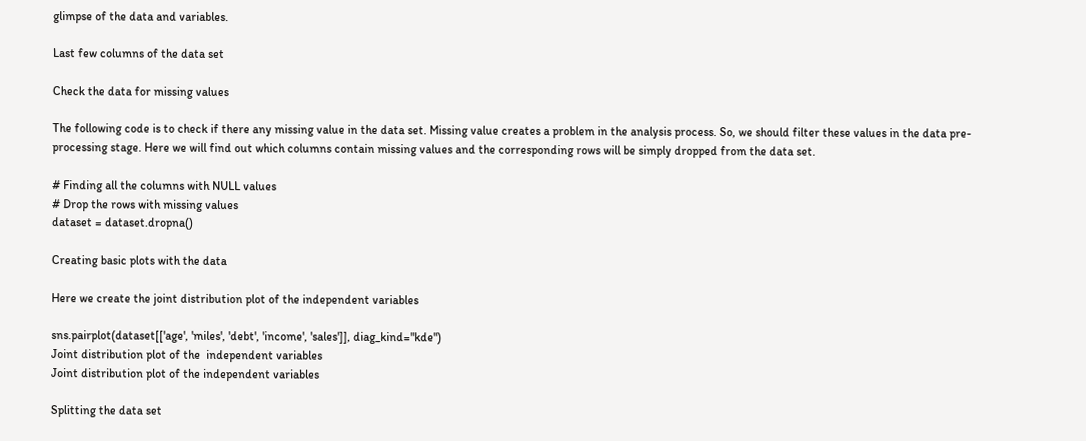glimpse of the data and variables.

Last few columns of the data set

Check the data for missing values

The following code is to check if there any missing value in the data set. Missing value creates a problem in the analysis process. So, we should filter these values in the data pre-processing stage. Here we will find out which columns contain missing values and the corresponding rows will be simply dropped from the data set.

# Finding all the columns with NULL values
# Drop the rows with missing values
dataset = dataset.dropna()

Creating basic plots with the data

Here we create the joint distribution plot of the independent variables

sns.pairplot(dataset[['age', 'miles', 'debt', 'income', 'sales']], diag_kind="kde")
Joint distribution plot of the  independent variables
Joint distribution plot of the independent variables

Splitting the data set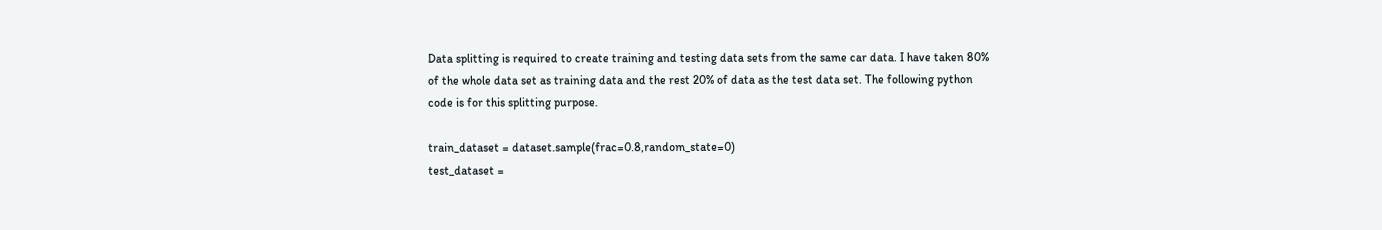Data splitting is required to create training and testing data sets from the same car data. I have taken 80% of the whole data set as training data and the rest 20% of data as the test data set. The following python code is for this splitting purpose.

train_dataset = dataset.sample(frac=0.8,random_state=0)
test_dataset =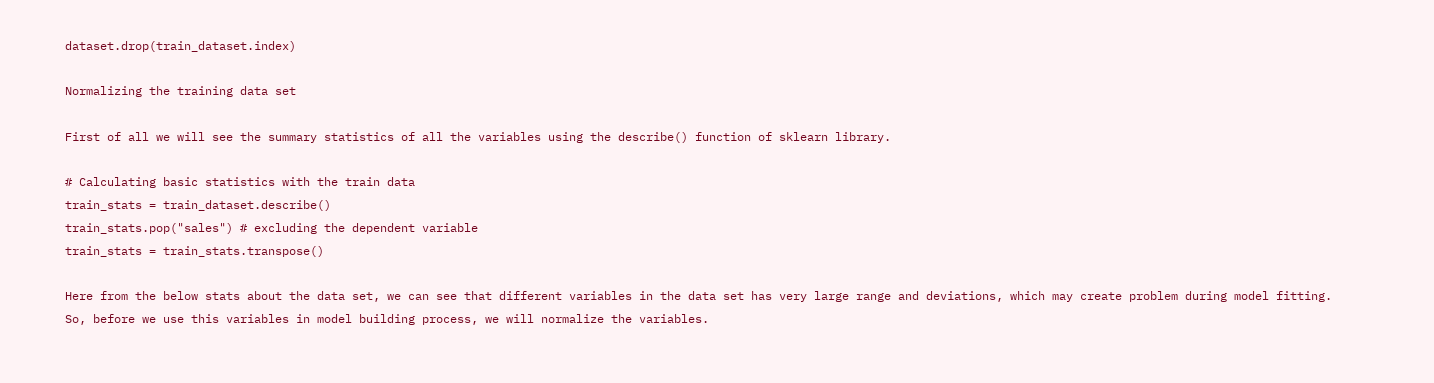dataset.drop(train_dataset.index)

Normalizing the training data set

First of all we will see the summary statistics of all the variables using the describe() function of sklearn library.

# Calculating basic statistics with the train data
train_stats = train_dataset.describe()
train_stats.pop("sales") # excluding the dependent variable
train_stats = train_stats.transpose()

Here from the below stats about the data set, we can see that different variables in the data set has very large range and deviations, which may create problem during model fitting. So, before we use this variables in model building process, we will normalize the variables.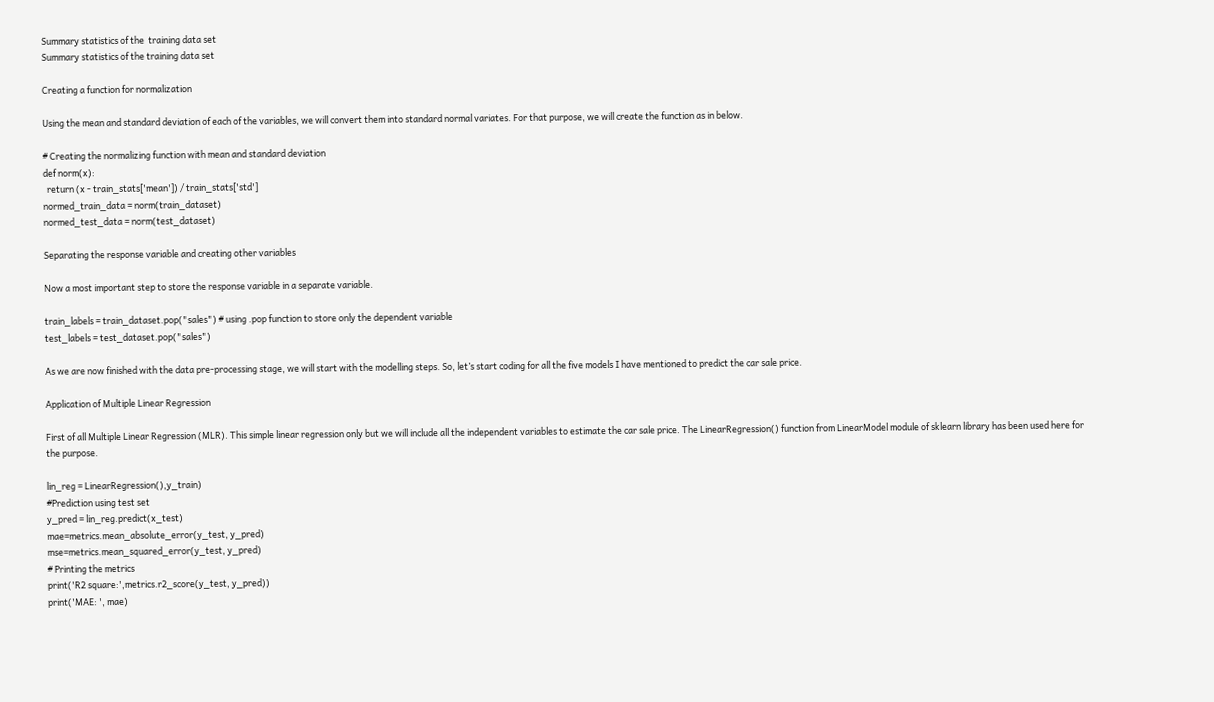Summary statistics of the  training data set
Summary statistics of the training data set

Creating a function for normalization

Using the mean and standard deviation of each of the variables, we will convert them into standard normal variates. For that purpose, we will create the function as in below.

# Creating the normalizing function with mean and standard deviation
def norm(x):
  return (x - train_stats['mean']) / train_stats['std']
normed_train_data = norm(train_dataset)
normed_test_data = norm(test_dataset)

Separating the response variable and creating other variables

Now a most important step to store the response variable in a separate variable.

train_labels = train_dataset.pop("sales") # using .pop function to store only the dependent variable
test_labels = test_dataset.pop("sales")

As we are now finished with the data pre-processing stage, we will start with the modelling steps. So, let’s start coding for all the five models I have mentioned to predict the car sale price.

Application of Multiple Linear Regression

First of all Multiple Linear Regression (MLR). This simple linear regression only but we will include all the independent variables to estimate the car sale price. The LinearRegression() function from LinearModel module of sklearn library has been used here for the purpose.

lin_reg = LinearRegression(),y_train)
#Prediction using test set
y_pred = lin_reg.predict(x_test)
mae=metrics.mean_absolute_error(y_test, y_pred)
mse=metrics.mean_squared_error(y_test, y_pred)
# Printing the metrics
print('R2 square:',metrics.r2_score(y_test, y_pred))
print('MAE: ', mae)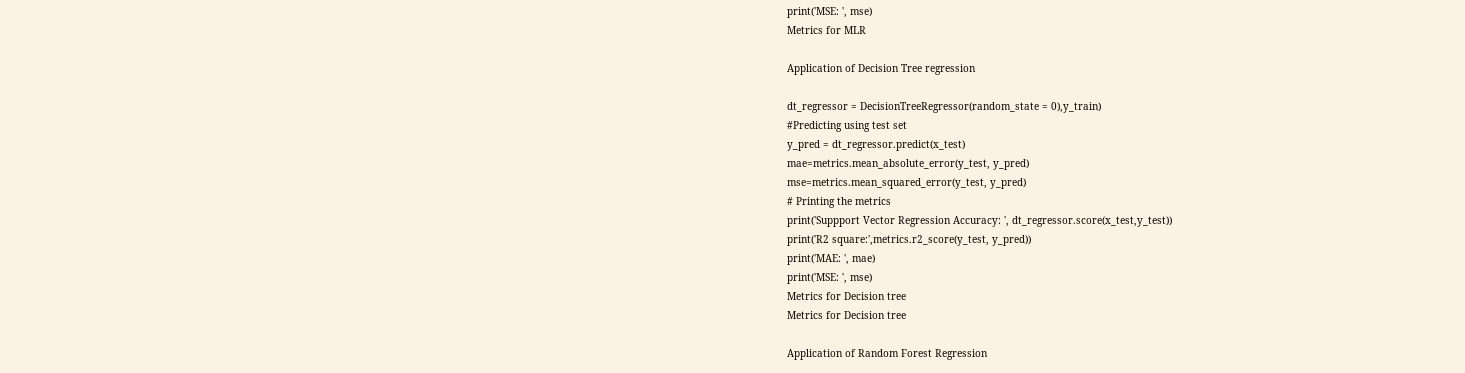print('MSE: ', mse)
Metrics for MLR

Application of Decision Tree regression

dt_regressor = DecisionTreeRegressor(random_state = 0),y_train)
#Predicting using test set
y_pred = dt_regressor.predict(x_test)
mae=metrics.mean_absolute_error(y_test, y_pred)
mse=metrics.mean_squared_error(y_test, y_pred)
# Printing the metrics
print('Suppport Vector Regression Accuracy: ', dt_regressor.score(x_test,y_test))
print('R2 square:',metrics.r2_score(y_test, y_pred))
print('MAE: ', mae)
print('MSE: ', mse)
Metrics for Decision tree
Metrics for Decision tree

Application of Random Forest Regression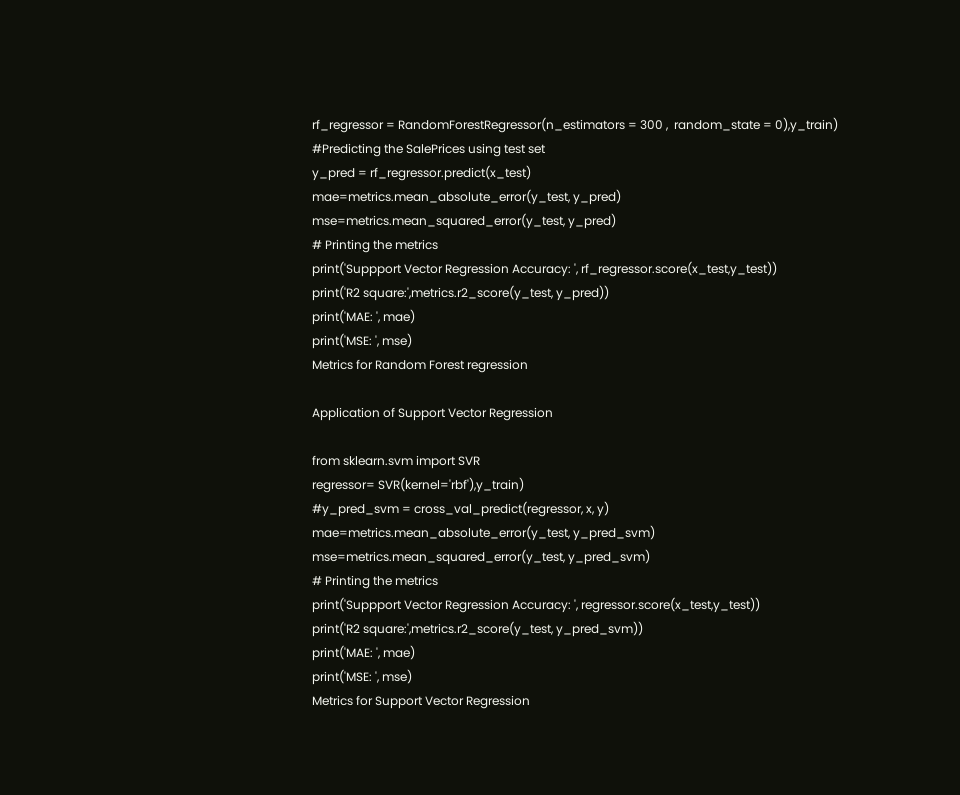rf_regressor = RandomForestRegressor(n_estimators = 300 ,  random_state = 0),y_train)
#Predicting the SalePrices using test set
y_pred = rf_regressor.predict(x_test)
mae=metrics.mean_absolute_error(y_test, y_pred)
mse=metrics.mean_squared_error(y_test, y_pred)
# Printing the metrics
print('Suppport Vector Regression Accuracy: ', rf_regressor.score(x_test,y_test))
print('R2 square:',metrics.r2_score(y_test, y_pred))
print('MAE: ', mae)
print('MSE: ', mse)
Metrics for Random Forest regression

Application of Support Vector Regression

from sklearn.svm import SVR
regressor= SVR(kernel='rbf'),y_train)
#y_pred_svm = cross_val_predict(regressor, x, y)
mae=metrics.mean_absolute_error(y_test, y_pred_svm)
mse=metrics.mean_squared_error(y_test, y_pred_svm)
# Printing the metrics
print('Suppport Vector Regression Accuracy: ', regressor.score(x_test,y_test))
print('R2 square:',metrics.r2_score(y_test, y_pred_svm))
print('MAE: ', mae)
print('MSE: ', mse)
Metrics for Support Vector Regression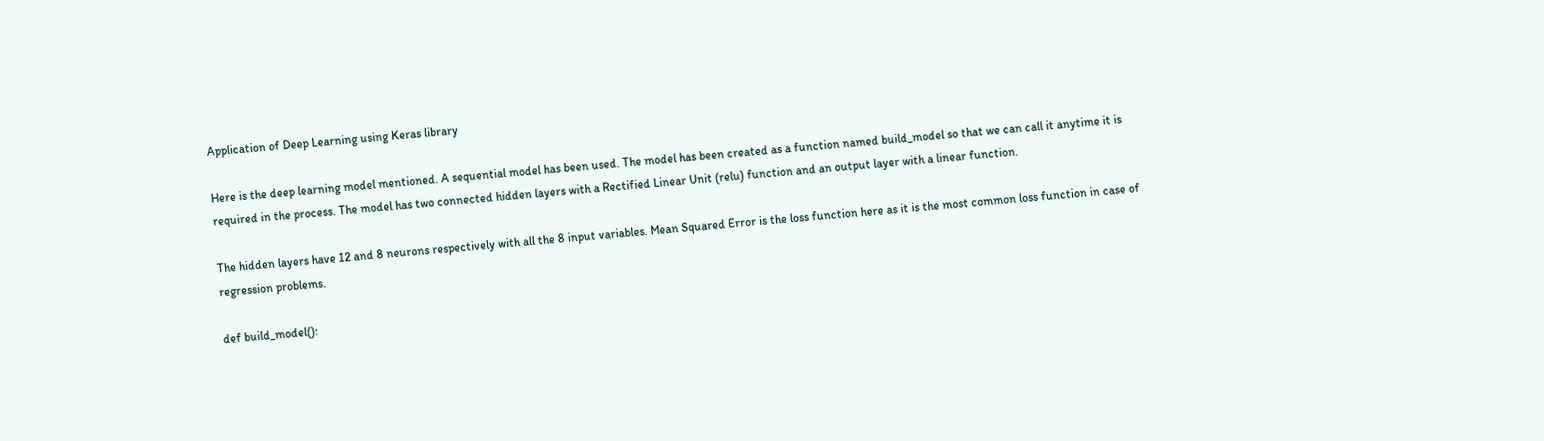Application of Deep Learning using Keras library

Here is the deep learning model mentioned. A sequential model has been used. The model has been created as a function named build_model so that we can call it anytime it is required in the process. The model has two connected hidden layers with a Rectified Linear Unit (relu) function and an output layer with a linear function.

The hidden layers have 12 and 8 neurons respectively with all the 8 input variables. Mean Squared Error is the loss function here as it is the most common loss function in case of regression problems.

def build_model():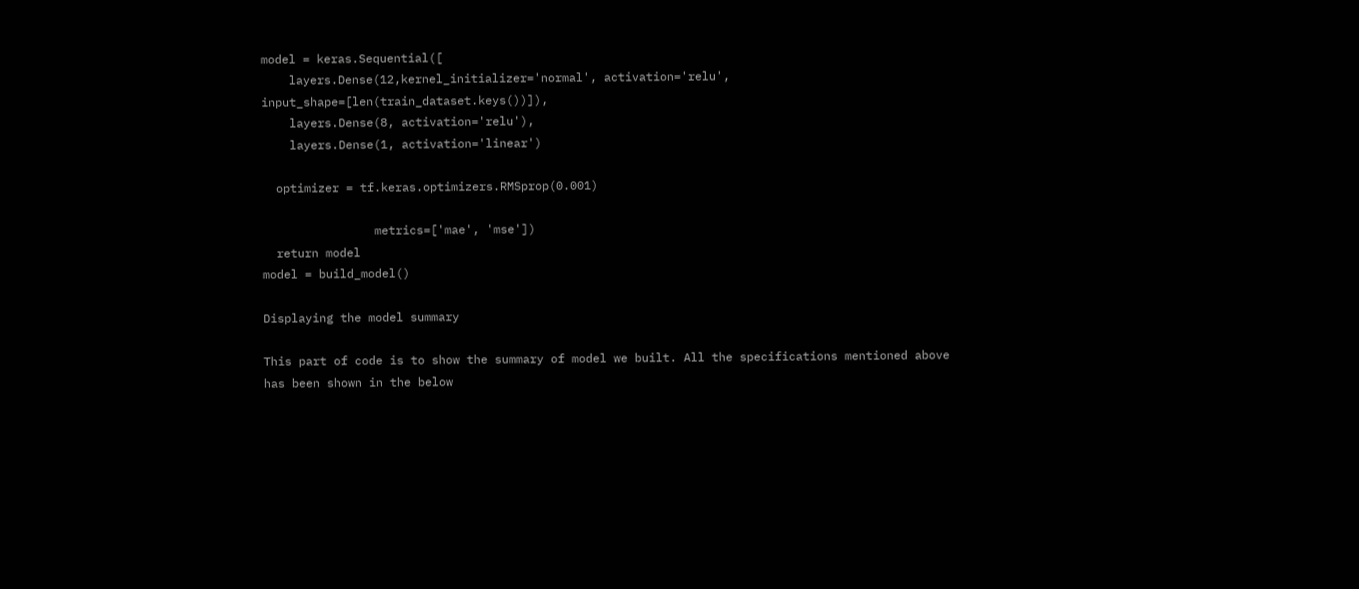model = keras.Sequential([
    layers.Dense(12,kernel_initializer='normal', activation='relu', input_shape=[len(train_dataset.keys())]),
    layers.Dense(8, activation='relu'),
    layers.Dense(1, activation='linear')

  optimizer = tf.keras.optimizers.RMSprop(0.001)

                metrics=['mae', 'mse'])
  return model
model = build_model()

Displaying the model summary

This part of code is to show the summary of model we built. All the specifications mentioned above has been shown in the below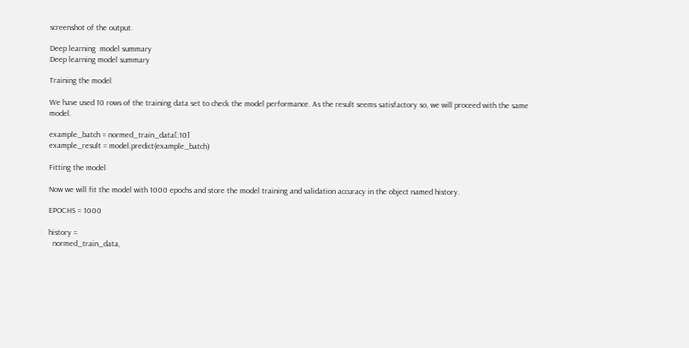screenshot of the output.

Deep learning  model summary
Deep learning model summary

Training the model

We have used 10 rows of the training data set to check the model performance. As the result seems satisfactory so, we will proceed with the same model.

example_batch = normed_train_data[:10]
example_result = model.predict(example_batch)

Fitting the model

Now we will fit the model with 1000 epochs and store the model training and validation accuracy in the object named history.

EPOCHS = 1000

history =
  normed_train_data,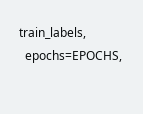train_labels,
  epochs=EPOCHS,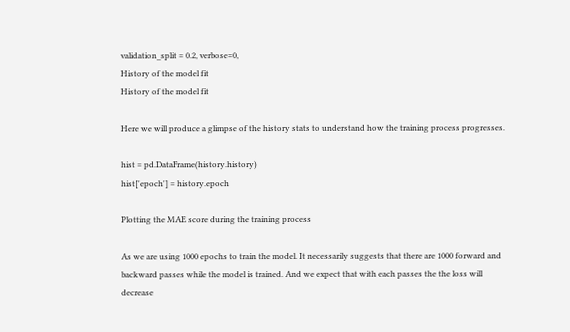validation_split = 0.2, verbose=0,
History of the model fit
History of the model fit

Here we will produce a glimpse of the history stats to understand how the training process progresses.

hist = pd.DataFrame(history.history)
hist['epoch'] = history.epoch

Plotting the MAE score during the training process

As we are using 1000 epochs to train the model. It necessarily suggests that there are 1000 forward and backward passes while the model is trained. And we expect that with each passes the the loss will decrease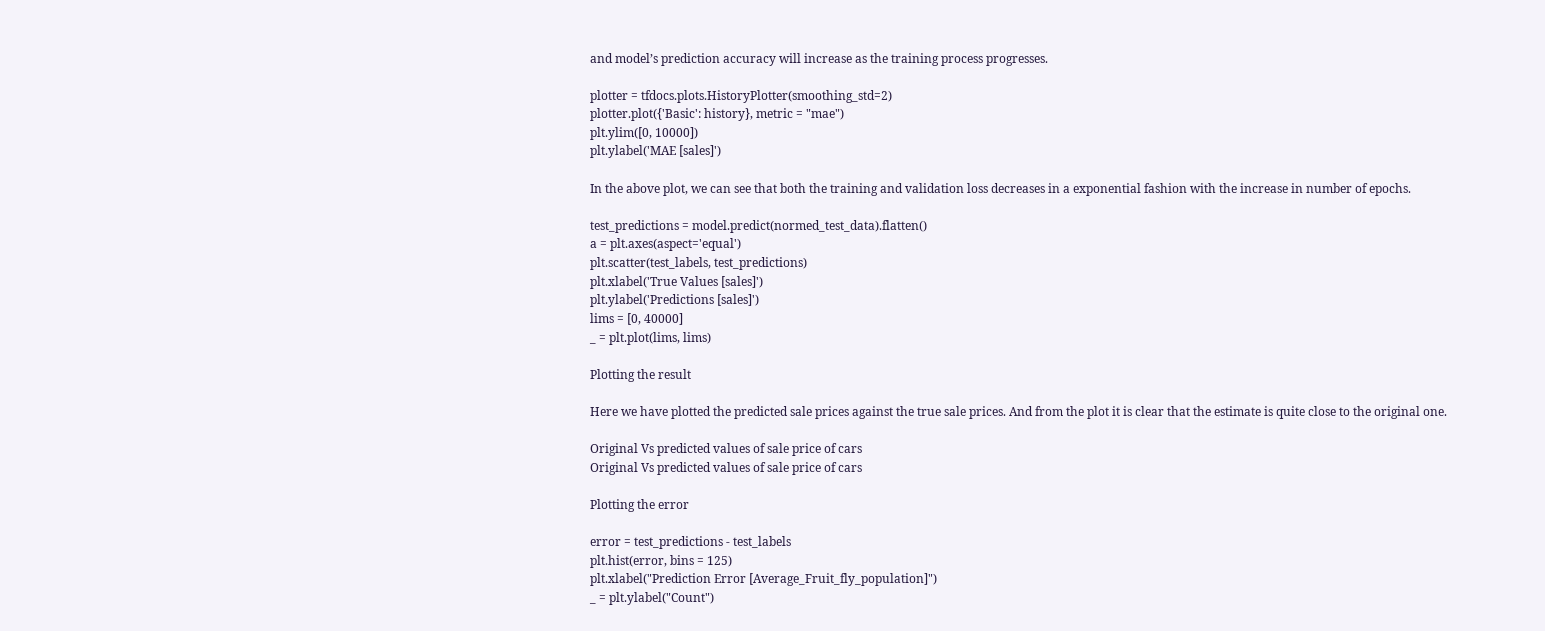and model’s prediction accuracy will increase as the training process progresses.

plotter = tfdocs.plots.HistoryPlotter(smoothing_std=2)
plotter.plot({'Basic': history}, metric = "mae")
plt.ylim([0, 10000])
plt.ylabel('MAE [sales]')

In the above plot, we can see that both the training and validation loss decreases in a exponential fashion with the increase in number of epochs.

test_predictions = model.predict(normed_test_data).flatten()
a = plt.axes(aspect='equal')
plt.scatter(test_labels, test_predictions)
plt.xlabel('True Values [sales]')
plt.ylabel('Predictions [sales]')
lims = [0, 40000]
_ = plt.plot(lims, lims)

Plotting the result

Here we have plotted the predicted sale prices against the true sale prices. And from the plot it is clear that the estimate is quite close to the original one.

Original Vs predicted values of sale price of cars
Original Vs predicted values of sale price of cars

Plotting the error

error = test_predictions - test_labels
plt.hist(error, bins = 125)
plt.xlabel("Prediction Error [Average_Fruit_fly_population]")
_ = plt.ylabel("Count")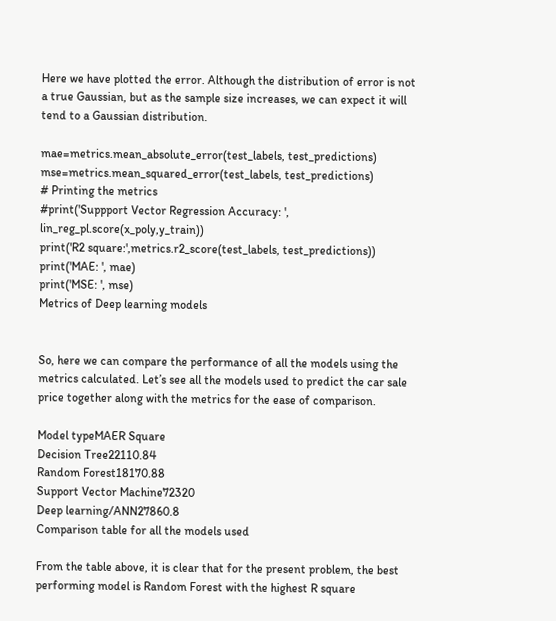Here we have plotted the error. Although the distribution of error is not a true Gaussian, but as the sample size increases, we can expect it will tend to a Gaussian distribution.

mae=metrics.mean_absolute_error(test_labels, test_predictions)
mse=metrics.mean_squared_error(test_labels, test_predictions)
# Printing the metrics
#print('Suppport Vector Regression Accuracy: ', lin_reg_pl.score(x_poly,y_train))
print('R2 square:',metrics.r2_score(test_labels, test_predictions))
print('MAE: ', mae)
print('MSE: ', mse)
Metrics of Deep learning models


So, here we can compare the performance of all the models using the metrics calculated. Let’s see all the models used to predict the car sale price together along with the metrics for the ease of comparison.

Model typeMAER Square
Decision Tree22110.84
Random Forest18170.88
Support Vector Machine72320
Deep learning/ANN27860.8
Comparison table for all the models used

From the table above, it is clear that for the present problem, the best performing model is Random Forest with the highest R square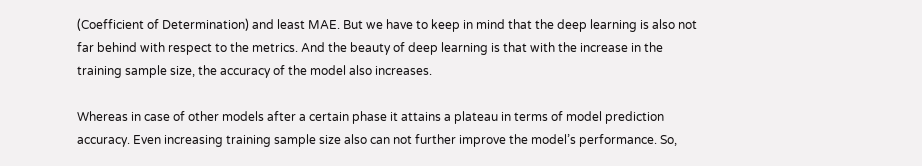(Coefficient of Determination) and least MAE. But we have to keep in mind that the deep learning is also not far behind with respect to the metrics. And the beauty of deep learning is that with the increase in the training sample size, the accuracy of the model also increases.

Whereas in case of other models after a certain phase it attains a plateau in terms of model prediction accuracy. Even increasing training sample size also can not further improve the model’s performance. So,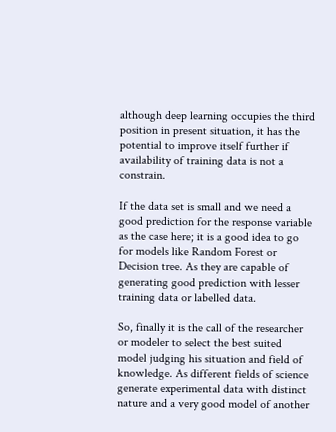although deep learning occupies the third position in present situation, it has the potential to improve itself further if availability of training data is not a constrain.

If the data set is small and we need a good prediction for the response variable as the case here; it is a good idea to go for models like Random Forest or Decision tree. As they are capable of generating good prediction with lesser training data or labelled data.

So, finally it is the call of the researcher or modeler to select the best suited model judging his situation and field of knowledge. As different fields of science generate experimental data with distinct nature and a very good model of another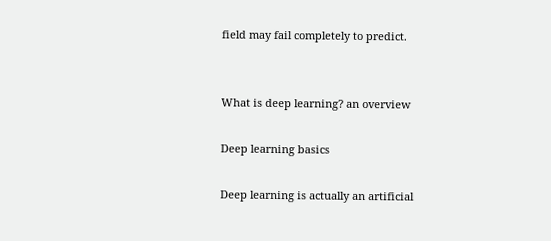field may fail completely to predict.


What is deep learning? an overview

Deep learning basics

Deep learning is actually an artificial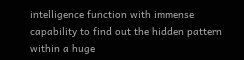intelligence function with immense capability to find out the hidden pattern within a huge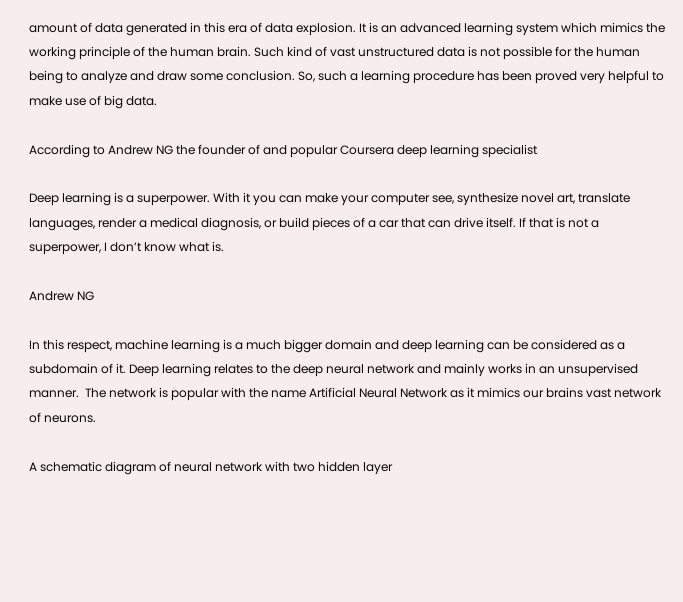amount of data generated in this era of data explosion. It is an advanced learning system which mimics the working principle of the human brain. Such kind of vast unstructured data is not possible for the human being to analyze and draw some conclusion. So, such a learning procedure has been proved very helpful to make use of big data.

According to Andrew NG the founder of and popular Coursera deep learning specialist

Deep learning is a superpower. With it you can make your computer see, synthesize novel art, translate languages, render a medical diagnosis, or build pieces of a car that can drive itself. If that is not a superpower, I don’t know what is.

Andrew NG

In this respect, machine learning is a much bigger domain and deep learning can be considered as a subdomain of it. Deep learning relates to the deep neural network and mainly works in an unsupervised manner.  The network is popular with the name Artificial Neural Network as it mimics our brains vast network of neurons.

A schematic diagram of neural network with two hidden layer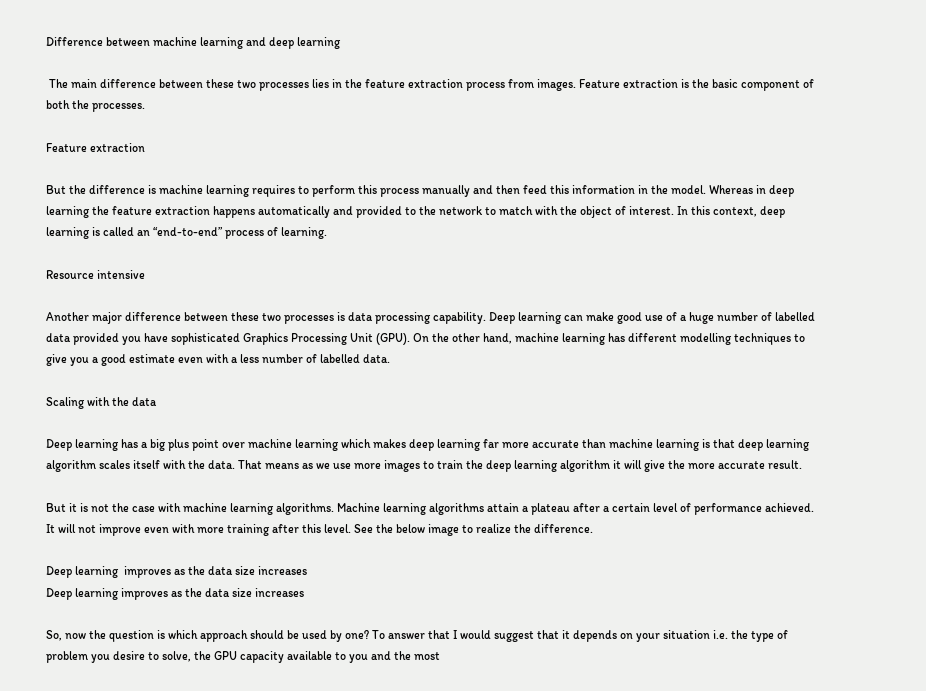Difference between machine learning and deep learning

 The main difference between these two processes lies in the feature extraction process from images. Feature extraction is the basic component of both the processes.

Feature extraction

But the difference is machine learning requires to perform this process manually and then feed this information in the model. Whereas in deep learning the feature extraction happens automatically and provided to the network to match with the object of interest. In this context, deep learning is called an “end-to-end” process of learning.

Resource intensive

Another major difference between these two processes is data processing capability. Deep learning can make good use of a huge number of labelled data provided you have sophisticated Graphics Processing Unit (GPU). On the other hand, machine learning has different modelling techniques to give you a good estimate even with a less number of labelled data.

Scaling with the data

Deep learning has a big plus point over machine learning which makes deep learning far more accurate than machine learning is that deep learning algorithm scales itself with the data. That means as we use more images to train the deep learning algorithm it will give the more accurate result.

But it is not the case with machine learning algorithms. Machine learning algorithms attain a plateau after a certain level of performance achieved. It will not improve even with more training after this level. See the below image to realize the difference.

Deep learning  improves as the data size increases
Deep learning improves as the data size increases

So, now the question is which approach should be used by one? To answer that I would suggest that it depends on your situation i.e. the type of problem you desire to solve, the GPU capacity available to you and the most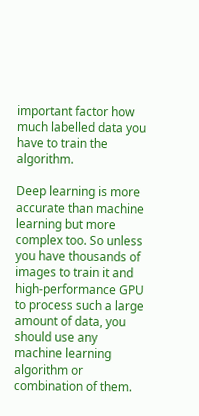important factor how much labelled data you have to train the algorithm.

Deep learning is more accurate than machine learning but more complex too. So unless you have thousands of images to train it and high-performance GPU to process such a large amount of data, you should use any machine learning algorithm or combination of them.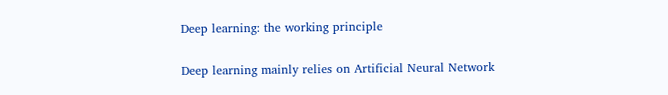Deep learning: the working principle

Deep learning mainly relies on Artificial Neural Network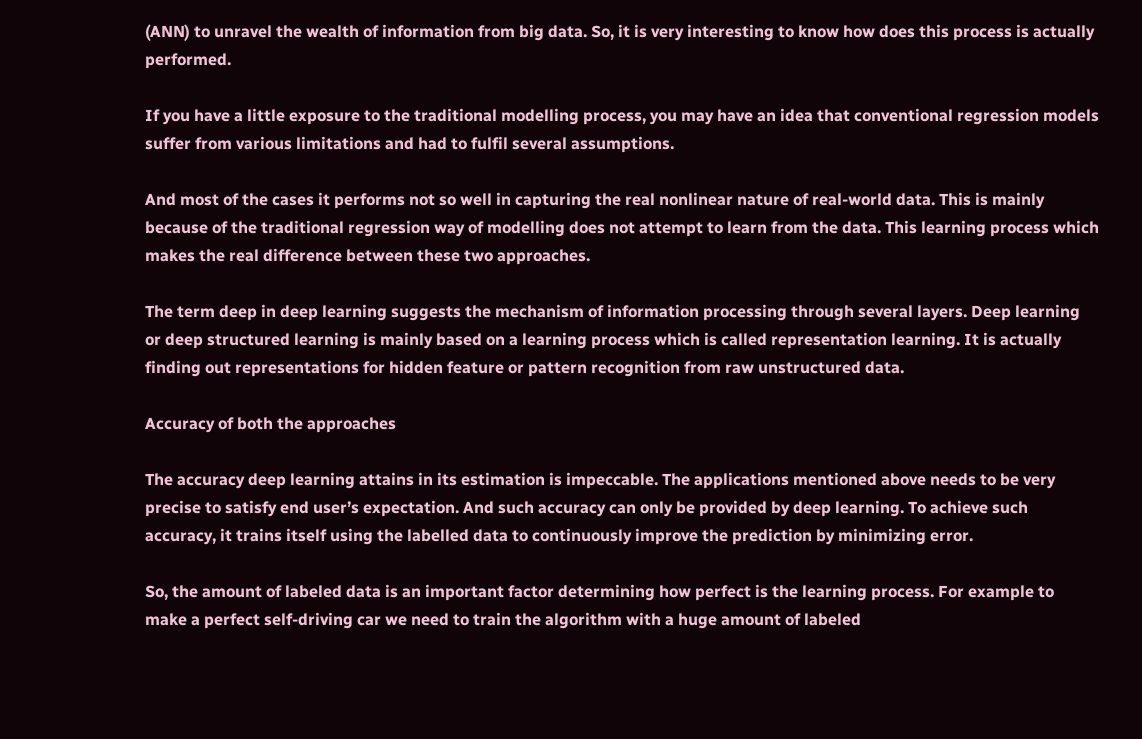(ANN) to unravel the wealth of information from big data. So, it is very interesting to know how does this process is actually performed.

If you have a little exposure to the traditional modelling process, you may have an idea that conventional regression models suffer from various limitations and had to fulfil several assumptions.

And most of the cases it performs not so well in capturing the real nonlinear nature of real-world data. This is mainly because of the traditional regression way of modelling does not attempt to learn from the data. This learning process which makes the real difference between these two approaches.

The term deep in deep learning suggests the mechanism of information processing through several layers. Deep learning or deep structured learning is mainly based on a learning process which is called representation learning. It is actually finding out representations for hidden feature or pattern recognition from raw unstructured data.

Accuracy of both the approaches

The accuracy deep learning attains in its estimation is impeccable. The applications mentioned above needs to be very precise to satisfy end user’s expectation. And such accuracy can only be provided by deep learning. To achieve such accuracy, it trains itself using the labelled data to continuously improve the prediction by minimizing error.

So, the amount of labeled data is an important factor determining how perfect is the learning process. For example to make a perfect self-driving car we need to train the algorithm with a huge amount of labeled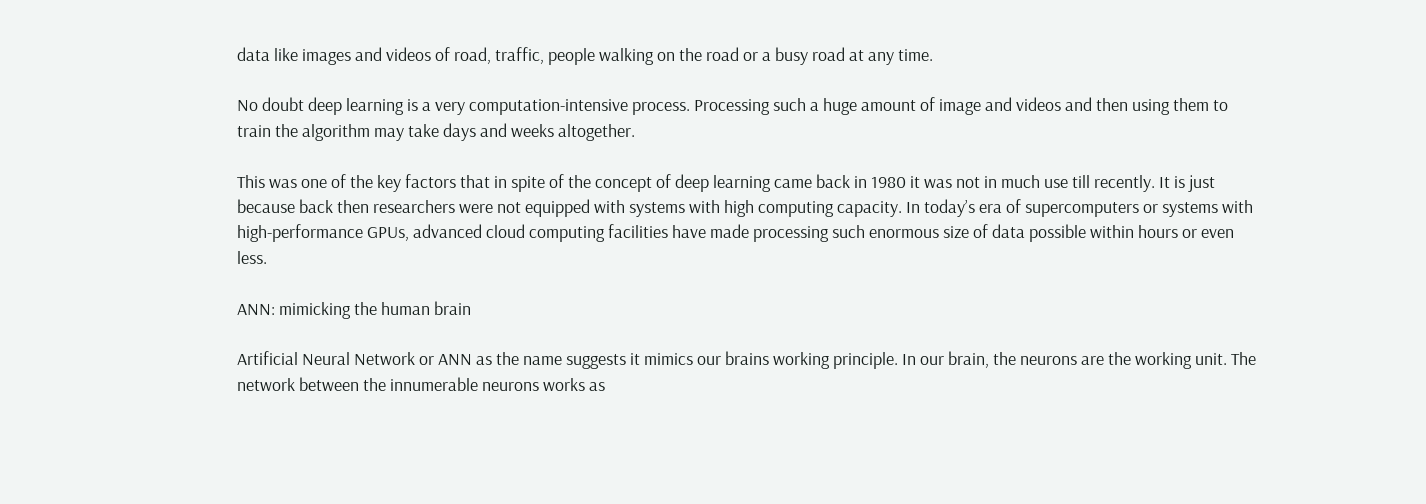data like images and videos of road, traffic, people walking on the road or a busy road at any time.

No doubt deep learning is a very computation-intensive process. Processing such a huge amount of image and videos and then using them to train the algorithm may take days and weeks altogether.

This was one of the key factors that in spite of the concept of deep learning came back in 1980 it was not in much use till recently. It is just because back then researchers were not equipped with systems with high computing capacity. In today’s era of supercomputers or systems with high-performance GPUs, advanced cloud computing facilities have made processing such enormous size of data possible within hours or even less.

ANN: mimicking the human brain

Artificial Neural Network or ANN as the name suggests it mimics our brains working principle. In our brain, the neurons are the working unit. The network between the innumerable neurons works as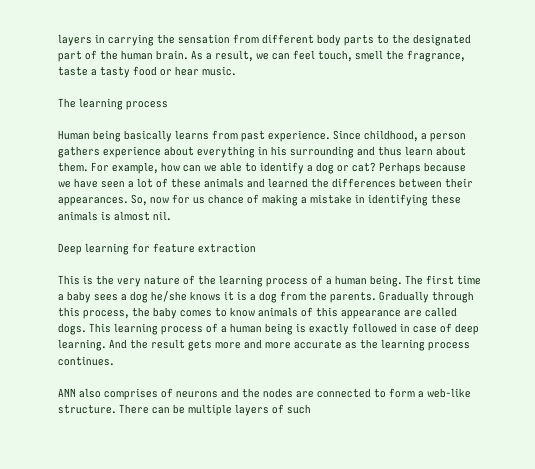layers in carrying the sensation from different body parts to the designated part of the human brain. As a result, we can feel touch, smell the fragrance, taste a tasty food or hear music.

The learning process

Human being basically learns from past experience. Since childhood, a person gathers experience about everything in his surrounding and thus learn about them. For example, how can we able to identify a dog or cat? Perhaps because we have seen a lot of these animals and learned the differences between their appearances. So, now for us chance of making a mistake in identifying these animals is almost nil.

Deep learning for feature extraction

This is the very nature of the learning process of a human being. The first time a baby sees a dog he/she knows it is a dog from the parents. Gradually through this process, the baby comes to know animals of this appearance are called dogs. This learning process of a human being is exactly followed in case of deep learning. And the result gets more and more accurate as the learning process continues.

ANN also comprises of neurons and the nodes are connected to form a web-like structure. There can be multiple layers of such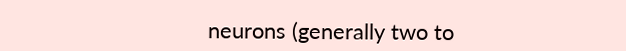neurons (generally two to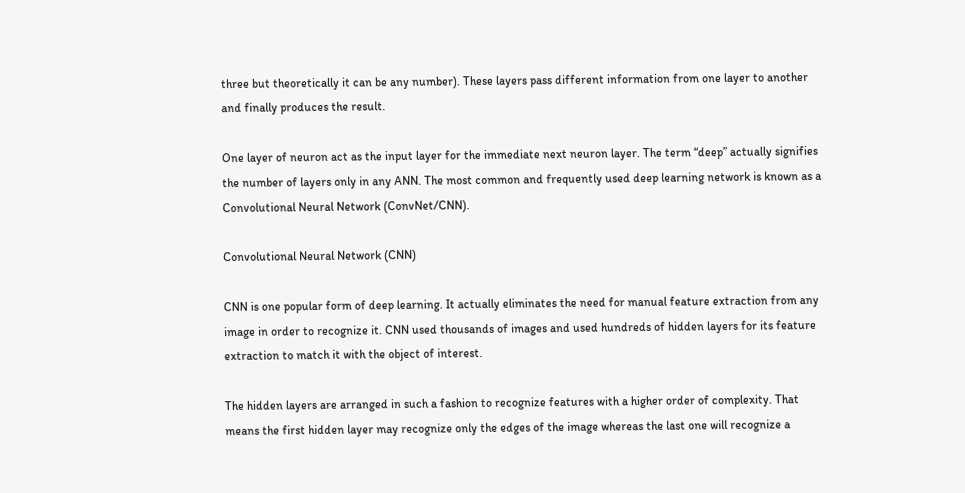three but theoretically it can be any number). These layers pass different information from one layer to another and finally produces the result.

One layer of neuron act as the input layer for the immediate next neuron layer. The term “deep” actually signifies the number of layers only in any ANN. The most common and frequently used deep learning network is known as a Convolutional Neural Network (ConvNet/CNN).

Convolutional Neural Network (CNN)

CNN is one popular form of deep learning. It actually eliminates the need for manual feature extraction from any image in order to recognize it. CNN used thousands of images and used hundreds of hidden layers for its feature extraction to match it with the object of interest.

The hidden layers are arranged in such a fashion to recognize features with a higher order of complexity. That means the first hidden layer may recognize only the edges of the image whereas the last one will recognize a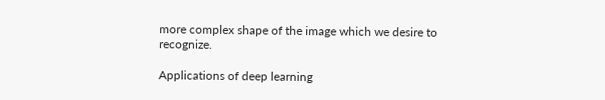more complex shape of the image which we desire to recognize.

Applications of deep learning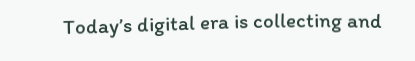Today’s digital era is collecting and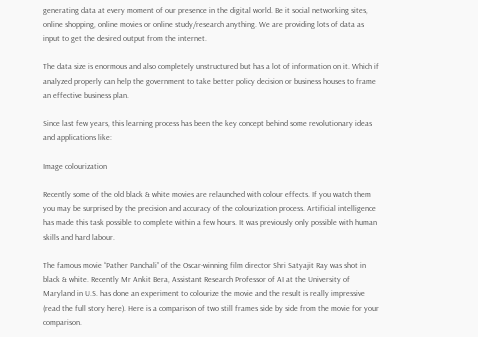generating data at every moment of our presence in the digital world. Be it social networking sites, online shopping, online movies or online study/research anything. We are providing lots of data as input to get the desired output from the internet.

The data size is enormous and also completely unstructured but has a lot of information on it. Which if analyzed properly can help the government to take better policy decision or business houses to frame an effective business plan.

Since last few years, this learning process has been the key concept behind some revolutionary ideas and applications like:

Image colourization

Recently some of the old black & white movies are relaunched with colour effects. If you watch them you may be surprised by the precision and accuracy of the colourization process. Artificial intelligence has made this task possible to complete within a few hours. It was previously only possible with human skills and hard labour.

The famous movie “Pather Panchali” of the Oscar-winning film director Shri Satyajit Ray was shot in black & white. Recently Mr Ankit Bera, Assistant Research Professor of AI at the University of Maryland in U.S. has done an experiment to colourize the movie and the result is really impressive (read the full story here). Here is a comparison of two still frames side by side from the movie for your comparison.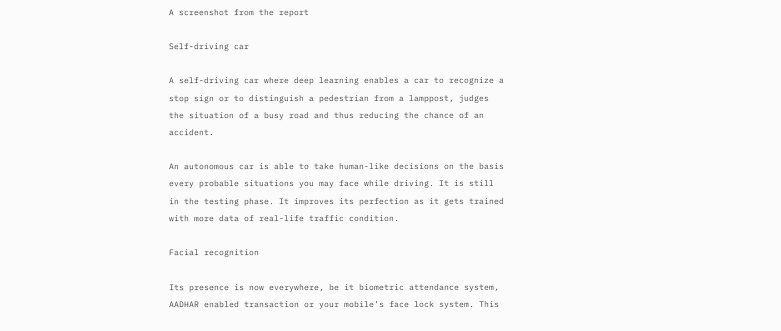A screenshot from the report

Self-driving car

A self-driving car where deep learning enables a car to recognize a stop sign or to distinguish a pedestrian from a lamppost, judges the situation of a busy road and thus reducing the chance of an accident.

An autonomous car is able to take human-like decisions on the basis every probable situations you may face while driving. It is still in the testing phase. It improves its perfection as it gets trained with more data of real-life traffic condition.

Facial recognition

Its presence is now everywhere, be it biometric attendance system, AADHAR enabled transaction or your mobile’s face lock system. This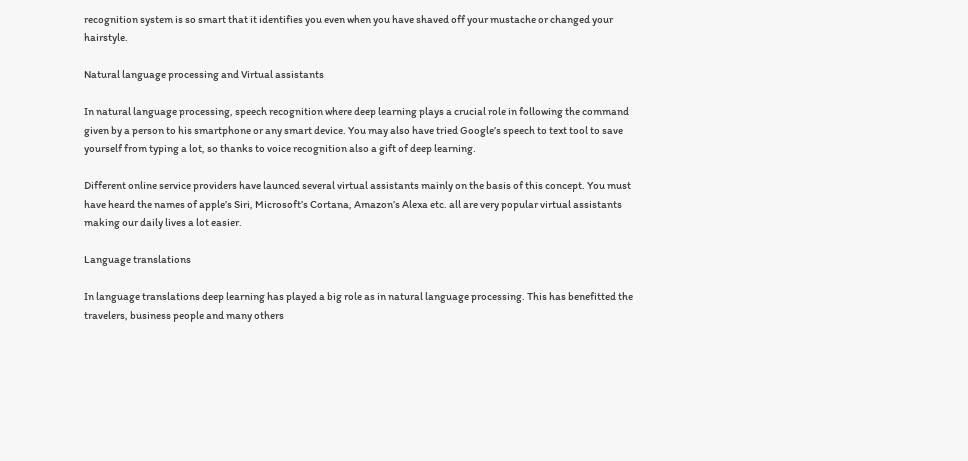recognition system is so smart that it identifies you even when you have shaved off your mustache or changed your hairstyle.

Natural language processing and Virtual assistants

In natural language processing, speech recognition where deep learning plays a crucial role in following the command given by a person to his smartphone or any smart device. You may also have tried Google’s speech to text tool to save yourself from typing a lot, so thanks to voice recognition also a gift of deep learning.

Different online service providers have launced several virtual assistants mainly on the basis of this concept. You must have heard the names of apple’s Siri, Microsoft’s Cortana, Amazon’s Alexa etc. all are very popular virtual assistants making our daily lives a lot easier.

Language translations

In language translations deep learning has played a big role as in natural language processing. This has benefitted the travelers, business people and many others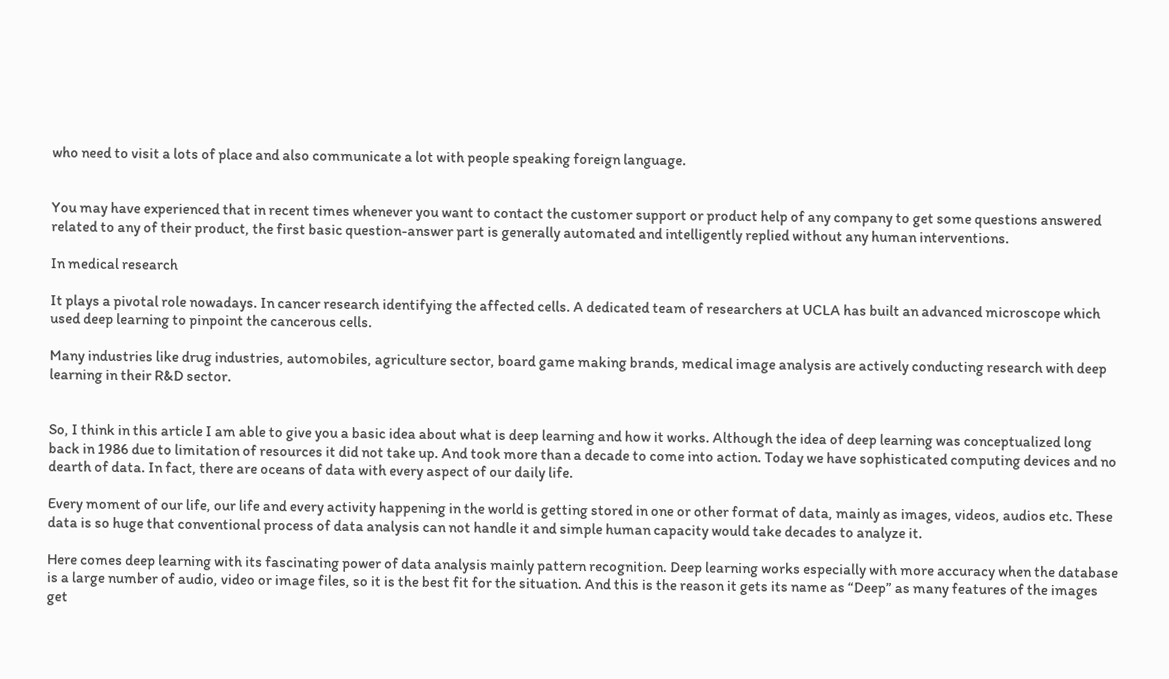who need to visit a lots of place and also communicate a lot with people speaking foreign language.


You may have experienced that in recent times whenever you want to contact the customer support or product help of any company to get some questions answered related to any of their product, the first basic question-answer part is generally automated and intelligently replied without any human interventions.

In medical research

It plays a pivotal role nowadays. In cancer research identifying the affected cells. A dedicated team of researchers at UCLA has built an advanced microscope which used deep learning to pinpoint the cancerous cells.

Many industries like drug industries, automobiles, agriculture sector, board game making brands, medical image analysis are actively conducting research with deep learning in their R&D sector.


So, I think in this article I am able to give you a basic idea about what is deep learning and how it works. Although the idea of deep learning was conceptualized long back in 1986 due to limitation of resources it did not take up. And took more than a decade to come into action. Today we have sophisticated computing devices and no dearth of data. In fact, there are oceans of data with every aspect of our daily life.

Every moment of our life, our life and every activity happening in the world is getting stored in one or other format of data, mainly as images, videos, audios etc. These data is so huge that conventional process of data analysis can not handle it and simple human capacity would take decades to analyze it.

Here comes deep learning with its fascinating power of data analysis mainly pattern recognition. Deep learning works especially with more accuracy when the database is a large number of audio, video or image files, so it is the best fit for the situation. And this is the reason it gets its name as “Deep” as many features of the images get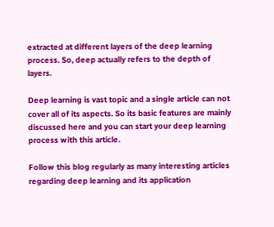extracted at different layers of the deep learning process. So, deep actually refers to the depth of layers.

Deep learning is vast topic and a single article can not cover all of its aspects. So its basic features are mainly discussed here and you can start your deep learning process with this article.

Follow this blog regularly as many interesting articles regarding deep learning and its application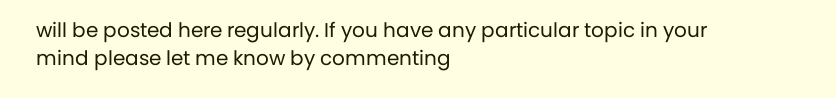will be posted here regularly. If you have any particular topic in your mind please let me know by commenting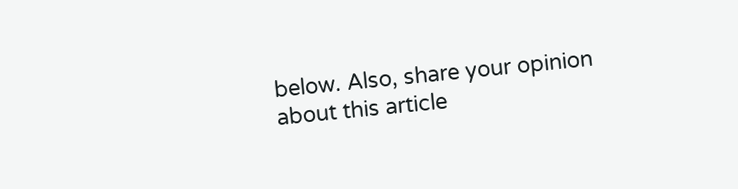below. Also, share your opinion about this article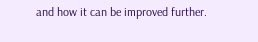and how it can be improved further.